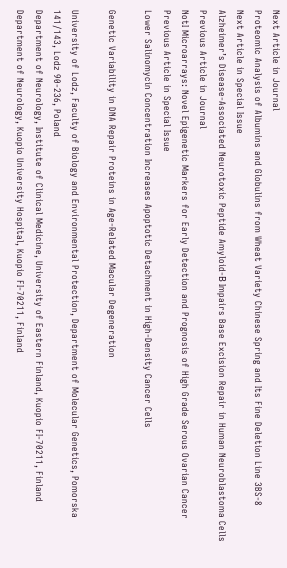Next Article in Journal
Proteomic Analysis of Albumins and Globulins from Wheat Variety Chinese Spring and Its Fine Deletion Line 3BS-8
Next Article in Special Issue
Alzheimer’s Disease-Associated Neurotoxic Peptide Amyloid-Β Impairs Base Excision Repair in Human Neuroblastoma Cells
Previous Article in Journal
NotI Microarrays: Novel Epigenetic Markers for Early Detection and Prognosis of High Grade Serous Ovarian Cancer
Previous Article in Special Issue
Lower Salinomycin Concentration Increases Apoptotic Detachment in High-Density Cancer Cells

Genetic Variability in DNA Repair Proteins in Age-Related Macular Degeneration

University of Lodz, Faculty of Biology and Environmental Protection, Department of Molecular Genetics, Pomorska 141/143, Lodz 90-236, Poland
Department of Neurology, Institute of Clinical Medicine, University of Eastern Finland, Kuopio FI-70211, Finland
Department of Neurology, Kuopio University Hospital, Kuopio FI-70211, Finland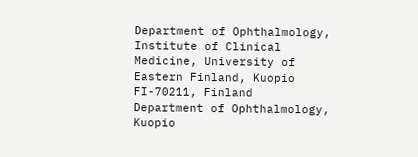Department of Ophthalmology, Institute of Clinical Medicine, University of Eastern Finland, Kuopio FI-70211, Finland
Department of Ophthalmology, Kuopio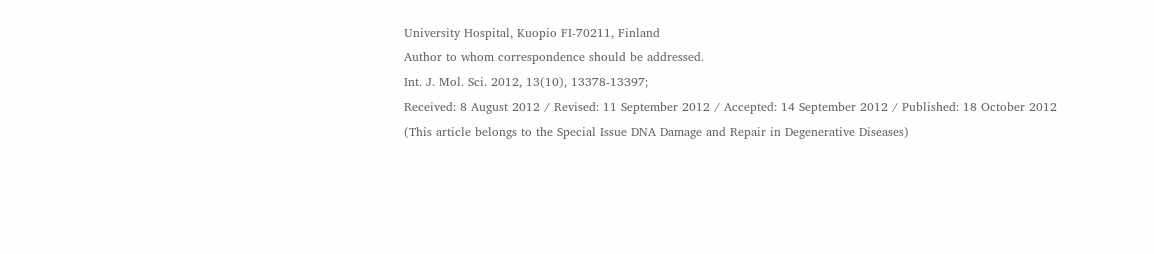University Hospital, Kuopio FI-70211, Finland
Author to whom correspondence should be addressed.
Int. J. Mol. Sci. 2012, 13(10), 13378-13397;
Received: 8 August 2012 / Revised: 11 September 2012 / Accepted: 14 September 2012 / Published: 18 October 2012
(This article belongs to the Special Issue DNA Damage and Repair in Degenerative Diseases)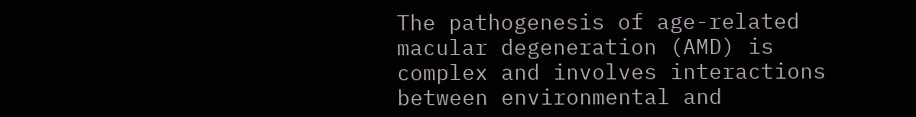The pathogenesis of age-related macular degeneration (AMD) is complex and involves interactions between environmental and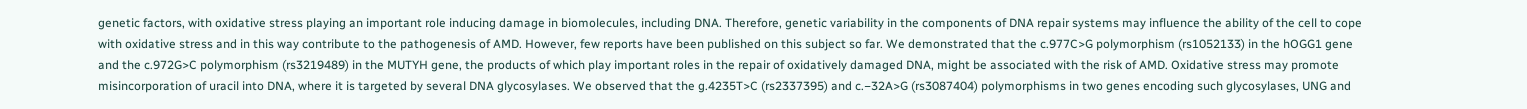genetic factors, with oxidative stress playing an important role inducing damage in biomolecules, including DNA. Therefore, genetic variability in the components of DNA repair systems may influence the ability of the cell to cope with oxidative stress and in this way contribute to the pathogenesis of AMD. However, few reports have been published on this subject so far. We demonstrated that the c.977C>G polymorphism (rs1052133) in the hOGG1 gene and the c.972G>C polymorphism (rs3219489) in the MUTYH gene, the products of which play important roles in the repair of oxidatively damaged DNA, might be associated with the risk of AMD. Oxidative stress may promote misincorporation of uracil into DNA, where it is targeted by several DNA glycosylases. We observed that the g.4235T>C (rs2337395) and c.−32A>G (rs3087404) polymorphisms in two genes encoding such glycosylases, UNG and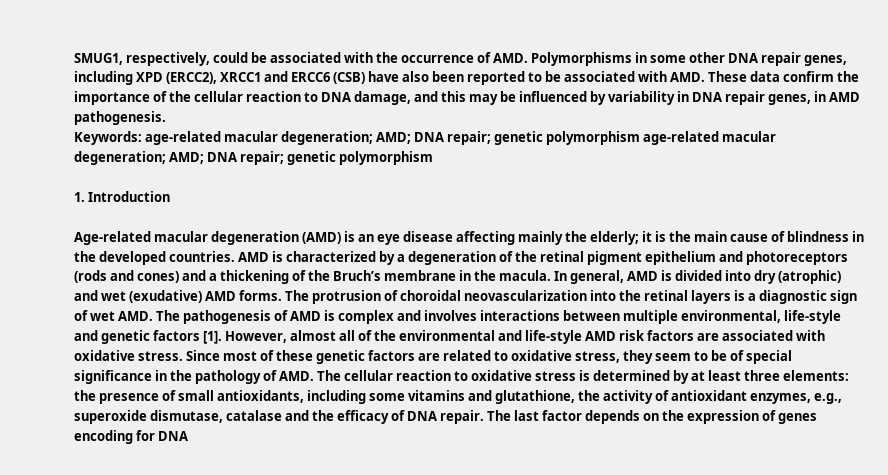SMUG1, respectively, could be associated with the occurrence of AMD. Polymorphisms in some other DNA repair genes, including XPD (ERCC2), XRCC1 and ERCC6 (CSB) have also been reported to be associated with AMD. These data confirm the importance of the cellular reaction to DNA damage, and this may be influenced by variability in DNA repair genes, in AMD pathogenesis.
Keywords: age-related macular degeneration; AMD; DNA repair; genetic polymorphism age-related macular degeneration; AMD; DNA repair; genetic polymorphism

1. Introduction

Age-related macular degeneration (AMD) is an eye disease affecting mainly the elderly; it is the main cause of blindness in the developed countries. AMD is characterized by a degeneration of the retinal pigment epithelium and photoreceptors (rods and cones) and a thickening of the Bruch’s membrane in the macula. In general, AMD is divided into dry (atrophic) and wet (exudative) AMD forms. The protrusion of choroidal neovascularization into the retinal layers is a diagnostic sign of wet AMD. The pathogenesis of AMD is complex and involves interactions between multiple environmental, life-style and genetic factors [1]. However, almost all of the environmental and life-style AMD risk factors are associated with oxidative stress. Since most of these genetic factors are related to oxidative stress, they seem to be of special significance in the pathology of AMD. The cellular reaction to oxidative stress is determined by at least three elements: the presence of small antioxidants, including some vitamins and glutathione, the activity of antioxidant enzymes, e.g., superoxide dismutase, catalase and the efficacy of DNA repair. The last factor depends on the expression of genes encoding for DNA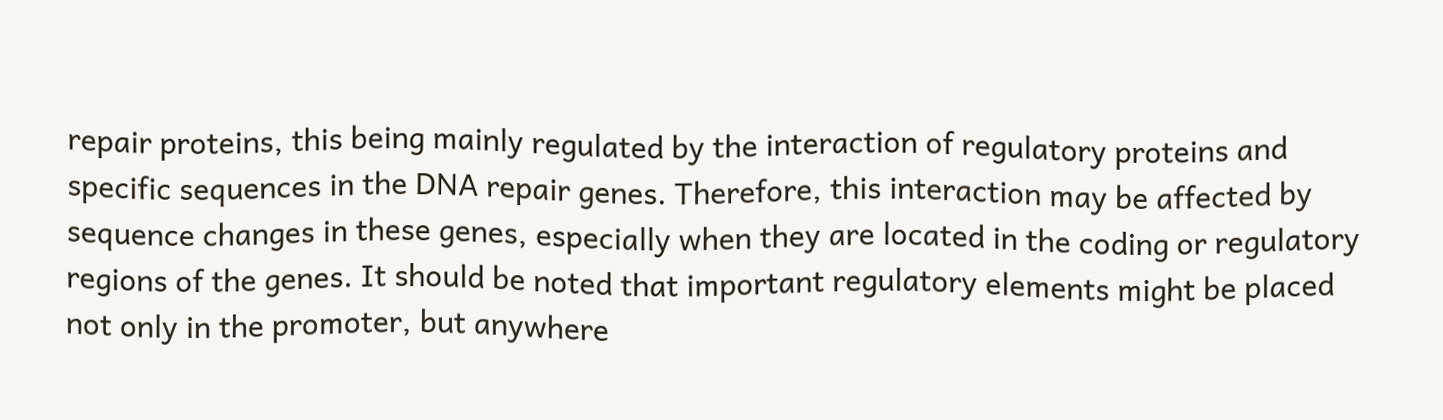repair proteins, this being mainly regulated by the interaction of regulatory proteins and specific sequences in the DNA repair genes. Therefore, this interaction may be affected by sequence changes in these genes, especially when they are located in the coding or regulatory regions of the genes. It should be noted that important regulatory elements might be placed not only in the promoter, but anywhere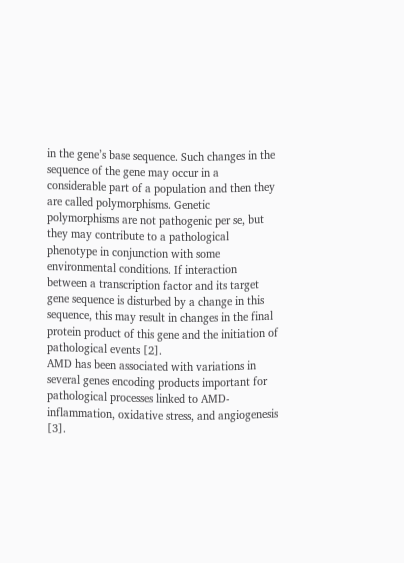in the gene’s base sequence. Such changes in the sequence of the gene may occur in a considerable part of a population and then they are called polymorphisms. Genetic polymorphisms are not pathogenic per se, but they may contribute to a pathological phenotype in conjunction with some environmental conditions. If interaction between a transcription factor and its target gene sequence is disturbed by a change in this sequence, this may result in changes in the final protein product of this gene and the initiation of pathological events [2].
AMD has been associated with variations in several genes encoding products important for pathological processes linked to AMD-inflammation, oxidative stress, and angiogenesis [3].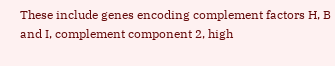These include genes encoding complement factors H, B and I, complement component 2, high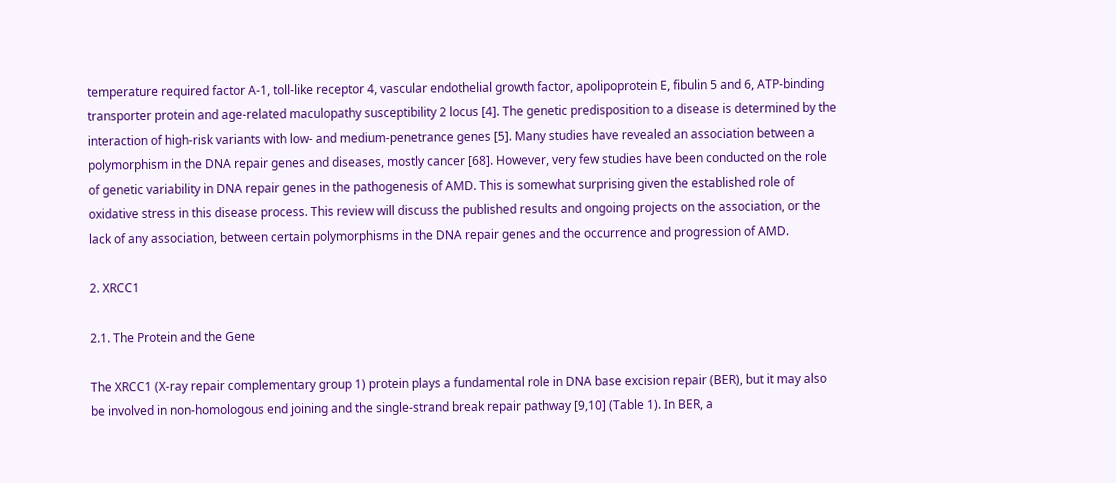temperature required factor A-1, toll-like receptor 4, vascular endothelial growth factor, apolipoprotein E, fibulin 5 and 6, ATP-binding transporter protein and age-related maculopathy susceptibility 2 locus [4]. The genetic predisposition to a disease is determined by the interaction of high-risk variants with low- and medium-penetrance genes [5]. Many studies have revealed an association between a polymorphism in the DNA repair genes and diseases, mostly cancer [68]. However, very few studies have been conducted on the role of genetic variability in DNA repair genes in the pathogenesis of AMD. This is somewhat surprising given the established role of oxidative stress in this disease process. This review will discuss the published results and ongoing projects on the association, or the lack of any association, between certain polymorphisms in the DNA repair genes and the occurrence and progression of AMD.

2. XRCC1

2.1. The Protein and the Gene

The XRCC1 (X-ray repair complementary group 1) protein plays a fundamental role in DNA base excision repair (BER), but it may also be involved in non-homologous end joining and the single-strand break repair pathway [9,10] (Table 1). In BER, a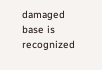damaged base is recognized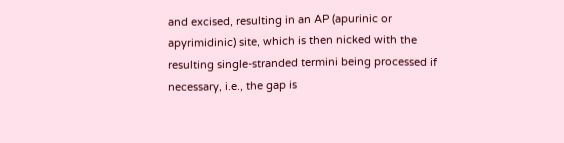and excised, resulting in an AP (apurinic or apyrimidinic) site, which is then nicked with the resulting single-stranded termini being processed if necessary, i.e., the gap is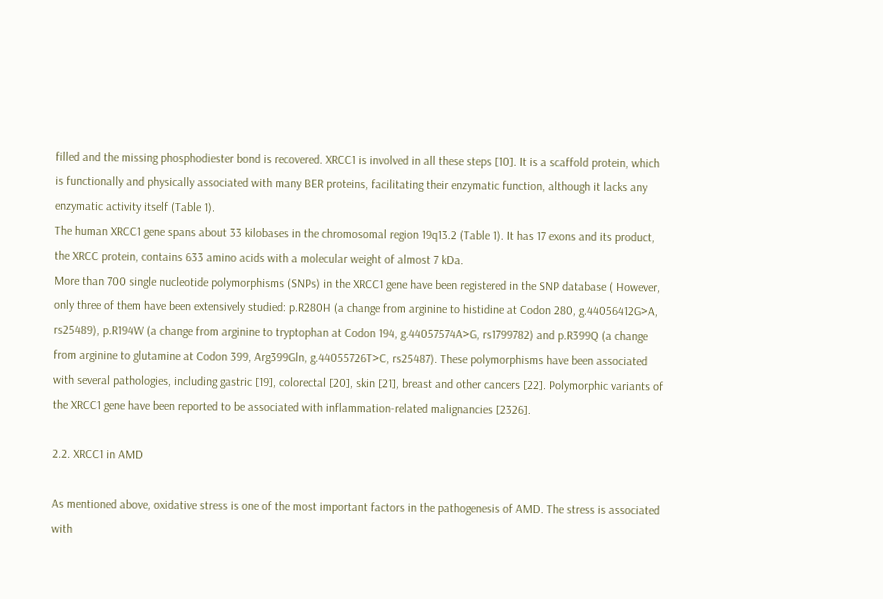filled and the missing phosphodiester bond is recovered. XRCC1 is involved in all these steps [10]. It is a scaffold protein, which is functionally and physically associated with many BER proteins, facilitating their enzymatic function, although it lacks any enzymatic activity itself (Table 1).
The human XRCC1 gene spans about 33 kilobases in the chromosomal region 19q13.2 (Table 1). It has 17 exons and its product, the XRCC protein, contains 633 amino acids with a molecular weight of almost 7 kDa.
More than 700 single nucleotide polymorphisms (SNPs) in the XRCC1 gene have been registered in the SNP database ( However, only three of them have been extensively studied: p.R280H (a change from arginine to histidine at Codon 280, g.44056412G>A, rs25489), p.R194W (a change from arginine to tryptophan at Codon 194, g.44057574A>G, rs1799782) and p.R399Q (a change from arginine to glutamine at Codon 399, Arg399Gln, g.44055726T>C, rs25487). These polymorphisms have been associated with several pathologies, including gastric [19], colorectal [20], skin [21], breast and other cancers [22]. Polymorphic variants of the XRCC1 gene have been reported to be associated with inflammation-related malignancies [2326].

2.2. XRCC1 in AMD

As mentioned above, oxidative stress is one of the most important factors in the pathogenesis of AMD. The stress is associated with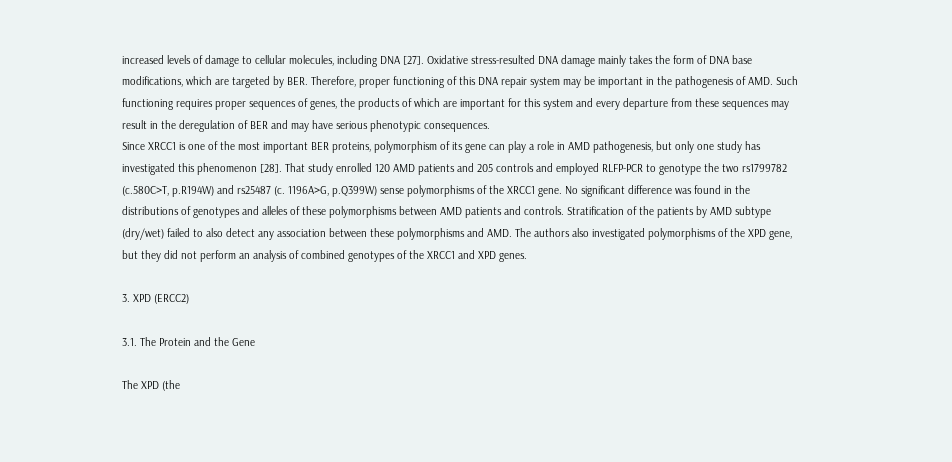increased levels of damage to cellular molecules, including DNA [27]. Oxidative stress-resulted DNA damage mainly takes the form of DNA base modifications, which are targeted by BER. Therefore, proper functioning of this DNA repair system may be important in the pathogenesis of AMD. Such functioning requires proper sequences of genes, the products of which are important for this system and every departure from these sequences may result in the deregulation of BER and may have serious phenotypic consequences.
Since XRCC1 is one of the most important BER proteins, polymorphism of its gene can play a role in AMD pathogenesis, but only one study has investigated this phenomenon [28]. That study enrolled 120 AMD patients and 205 controls and employed RLFP-PCR to genotype the two rs1799782 (c.580C>T, p.R194W) and rs25487 (c. 1196A>G, p.Q399W) sense polymorphisms of the XRCC1 gene. No significant difference was found in the distributions of genotypes and alleles of these polymorphisms between AMD patients and controls. Stratification of the patients by AMD subtype (dry/wet) failed to also detect any association between these polymorphisms and AMD. The authors also investigated polymorphisms of the XPD gene, but they did not perform an analysis of combined genotypes of the XRCC1 and XPD genes.

3. XPD (ERCC2)

3.1. The Protein and the Gene

The XPD (the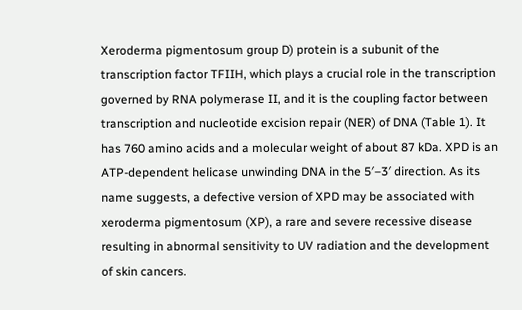Xeroderma pigmentosum group D) protein is a subunit of the transcription factor TFIIH, which plays a crucial role in the transcription governed by RNA polymerase II, and it is the coupling factor between transcription and nucleotide excision repair (NER) of DNA (Table 1). It has 760 amino acids and a molecular weight of about 87 kDa. XPD is an ATP-dependent helicase unwinding DNA in the 5′–3′ direction. As its name suggests, a defective version of XPD may be associated with xeroderma pigmentosum (XP), a rare and severe recessive disease resulting in abnormal sensitivity to UV radiation and the development of skin cancers.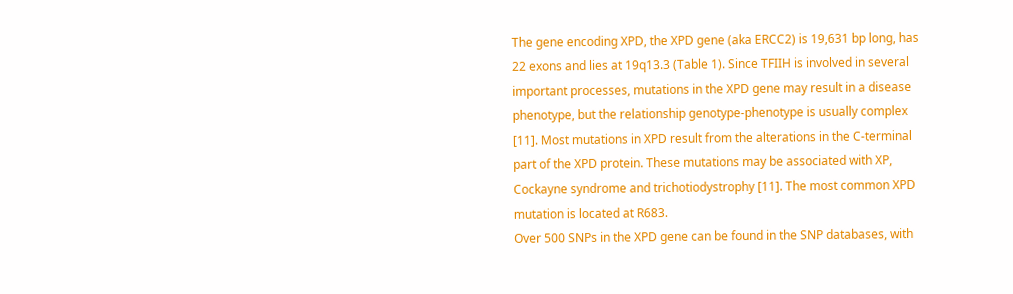The gene encoding XPD, the XPD gene (aka ERCC2) is 19,631 bp long, has 22 exons and lies at 19q13.3 (Table 1). Since TFIIH is involved in several important processes, mutations in the XPD gene may result in a disease phenotype, but the relationship genotype-phenotype is usually complex [11]. Most mutations in XPD result from the alterations in the C-terminal part of the XPD protein. These mutations may be associated with XP, Cockayne syndrome and trichotiodystrophy [11]. The most common XPD mutation is located at R683.
Over 500 SNPs in the XPD gene can be found in the SNP databases, with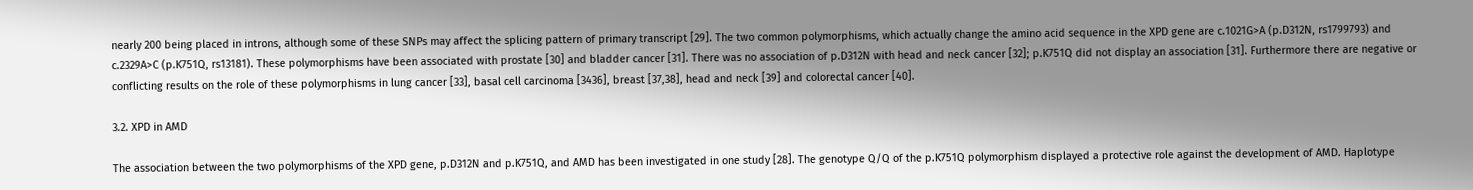nearly 200 being placed in introns, although some of these SNPs may affect the splicing pattern of primary transcript [29]. The two common polymorphisms, which actually change the amino acid sequence in the XPD gene are c.1021G>A (p.D312N, rs1799793) and c.2329A>C (p.K751Q, rs13181). These polymorphisms have been associated with prostate [30] and bladder cancer [31]. There was no association of p.D312N with head and neck cancer [32]; p.K751Q did not display an association [31]. Furthermore there are negative or conflicting results on the role of these polymorphisms in lung cancer [33], basal cell carcinoma [3436], breast [37,38], head and neck [39] and colorectal cancer [40].

3.2. XPD in AMD

The association between the two polymorphisms of the XPD gene, p.D312N and p.K751Q, and AMD has been investigated in one study [28]. The genotype Q/Q of the p.K751Q polymorphism displayed a protective role against the development of AMD. Haplotype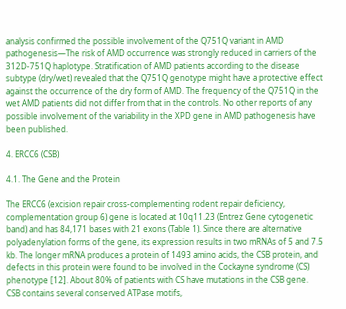analysis confirmed the possible involvement of the Q751Q variant in AMD pathogenesis—The risk of AMD occurrence was strongly reduced in carriers of the 312D-751Q haplotype. Stratification of AMD patients according to the disease subtype (dry/wet) revealed that the Q751Q genotype might have a protective effect against the occurrence of the dry form of AMD. The frequency of the Q751Q in the wet AMD patients did not differ from that in the controls. No other reports of any possible involvement of the variability in the XPD gene in AMD pathogenesis have been published.

4. ERCC6 (CSB)

4.1. The Gene and the Protein

The ERCC6 (excision repair cross-complementing rodent repair deficiency, complementation group 6) gene is located at 10q11.23 (Entrez Gene cytogenetic band) and has 84,171 bases with 21 exons (Table 1). Since there are alternative polyadenylation forms of the gene, its expression results in two mRNAs of 5 and 7.5 kb. The longer mRNA produces a protein of 1493 amino acids, the CSB protein, and defects in this protein were found to be involved in the Cockayne syndrome (CS) phenotype [12]. About 80% of patients with CS have mutations in the CSB gene. CSB contains several conserved ATPase motifs,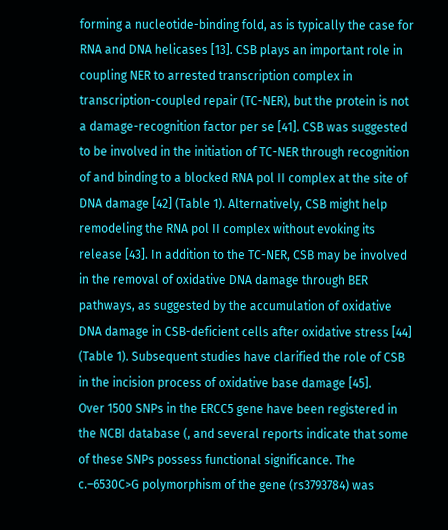forming a nucleotide-binding fold, as is typically the case for RNA and DNA helicases [13]. CSB plays an important role in coupling NER to arrested transcription complex in transcription-coupled repair (TC-NER), but the protein is not a damage-recognition factor per se [41]. CSB was suggested to be involved in the initiation of TC-NER through recognition of and binding to a blocked RNA pol II complex at the site of DNA damage [42] (Table 1). Alternatively, CSB might help remodeling the RNA pol II complex without evoking its release [43]. In addition to the TC-NER, CSB may be involved in the removal of oxidative DNA damage through BER pathways, as suggested by the accumulation of oxidative DNA damage in CSB-deficient cells after oxidative stress [44] (Table 1). Subsequent studies have clarified the role of CSB in the incision process of oxidative base damage [45].
Over 1500 SNPs in the ERCC5 gene have been registered in the NCBI database (, and several reports indicate that some of these SNPs possess functional significance. The c.–6530C>G polymorphism of the gene (rs3793784) was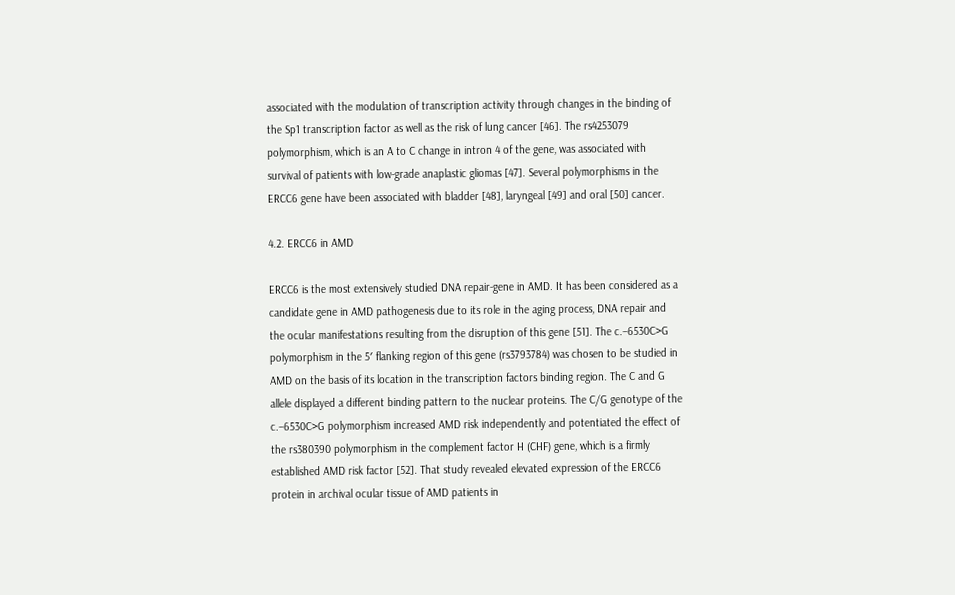associated with the modulation of transcription activity through changes in the binding of the Sp1 transcription factor as well as the risk of lung cancer [46]. The rs4253079 polymorphism, which is an A to C change in intron 4 of the gene, was associated with survival of patients with low-grade anaplastic gliomas [47]. Several polymorphisms in the ERCC6 gene have been associated with bladder [48], laryngeal [49] and oral [50] cancer.

4.2. ERCC6 in AMD

ERCC6 is the most extensively studied DNA repair-gene in AMD. It has been considered as a candidate gene in AMD pathogenesis due to its role in the aging process, DNA repair and the ocular manifestations resulting from the disruption of this gene [51]. The c.–6530C>G polymorphism in the 5′ flanking region of this gene (rs3793784) was chosen to be studied in AMD on the basis of its location in the transcription factors binding region. The C and G allele displayed a different binding pattern to the nuclear proteins. The C/G genotype of the c.–6530C>G polymorphism increased AMD risk independently and potentiated the effect of the rs380390 polymorphism in the complement factor H (CHF) gene, which is a firmly established AMD risk factor [52]. That study revealed elevated expression of the ERCC6 protein in archival ocular tissue of AMD patients in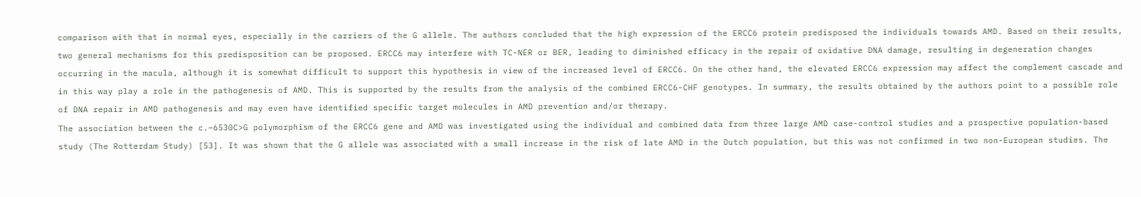comparison with that in normal eyes, especially in the carriers of the G allele. The authors concluded that the high expression of the ERCC6 protein predisposed the individuals towards AMD. Based on their results, two general mechanisms for this predisposition can be proposed. ERCC6 may interfere with TC-NER or BER, leading to diminished efficacy in the repair of oxidative DNA damage, resulting in degeneration changes occurring in the macula, although it is somewhat difficult to support this hypothesis in view of the increased level of ERCC6. On the other hand, the elevated ERCC6 expression may affect the complement cascade and in this way play a role in the pathogenesis of AMD. This is supported by the results from the analysis of the combined ERCC6-CHF genotypes. In summary, the results obtained by the authors point to a possible role of DNA repair in AMD pathogenesis and may even have identified specific target molecules in AMD prevention and/or therapy.
The association between the c.–6530C>G polymorphism of the ERCC6 gene and AMD was investigated using the individual and combined data from three large AMD case-control studies and a prospective population-based study (The Rotterdam Study) [53]. It was shown that the G allele was associated with a small increase in the risk of late AMD in the Dutch population, but this was not confirmed in two non-European studies. The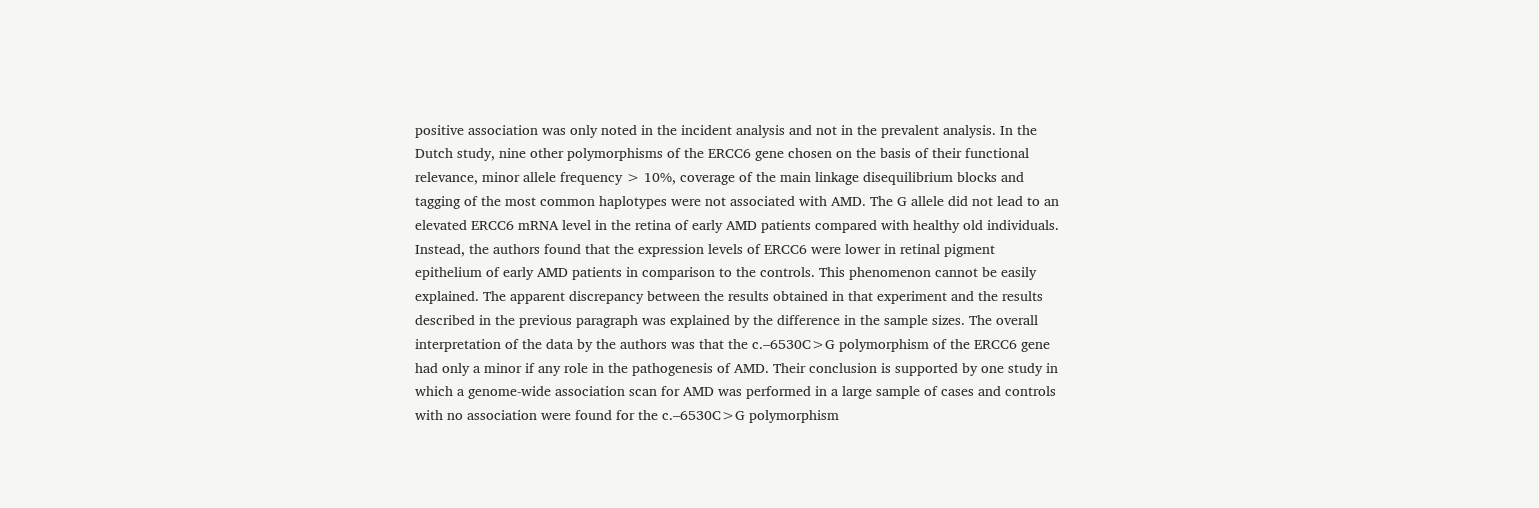positive association was only noted in the incident analysis and not in the prevalent analysis. In the Dutch study, nine other polymorphisms of the ERCC6 gene chosen on the basis of their functional relevance, minor allele frequency > 10%, coverage of the main linkage disequilibrium blocks and tagging of the most common haplotypes were not associated with AMD. The G allele did not lead to an elevated ERCC6 mRNA level in the retina of early AMD patients compared with healthy old individuals. Instead, the authors found that the expression levels of ERCC6 were lower in retinal pigment epithelium of early AMD patients in comparison to the controls. This phenomenon cannot be easily explained. The apparent discrepancy between the results obtained in that experiment and the results described in the previous paragraph was explained by the difference in the sample sizes. The overall interpretation of the data by the authors was that the c.–6530C>G polymorphism of the ERCC6 gene had only a minor if any role in the pathogenesis of AMD. Their conclusion is supported by one study in which a genome-wide association scan for AMD was performed in a large sample of cases and controls with no association were found for the c.–6530C>G polymorphism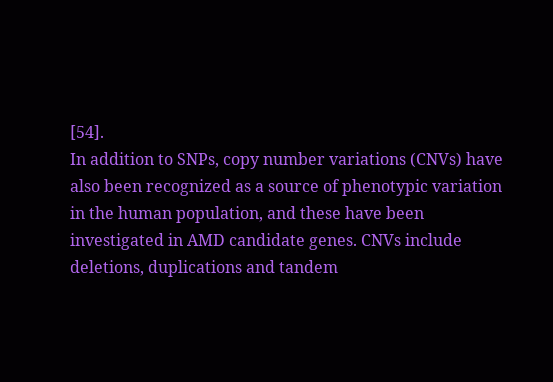[54].
In addition to SNPs, copy number variations (CNVs) have also been recognized as a source of phenotypic variation in the human population, and these have been investigated in AMD candidate genes. CNVs include deletions, duplications and tandem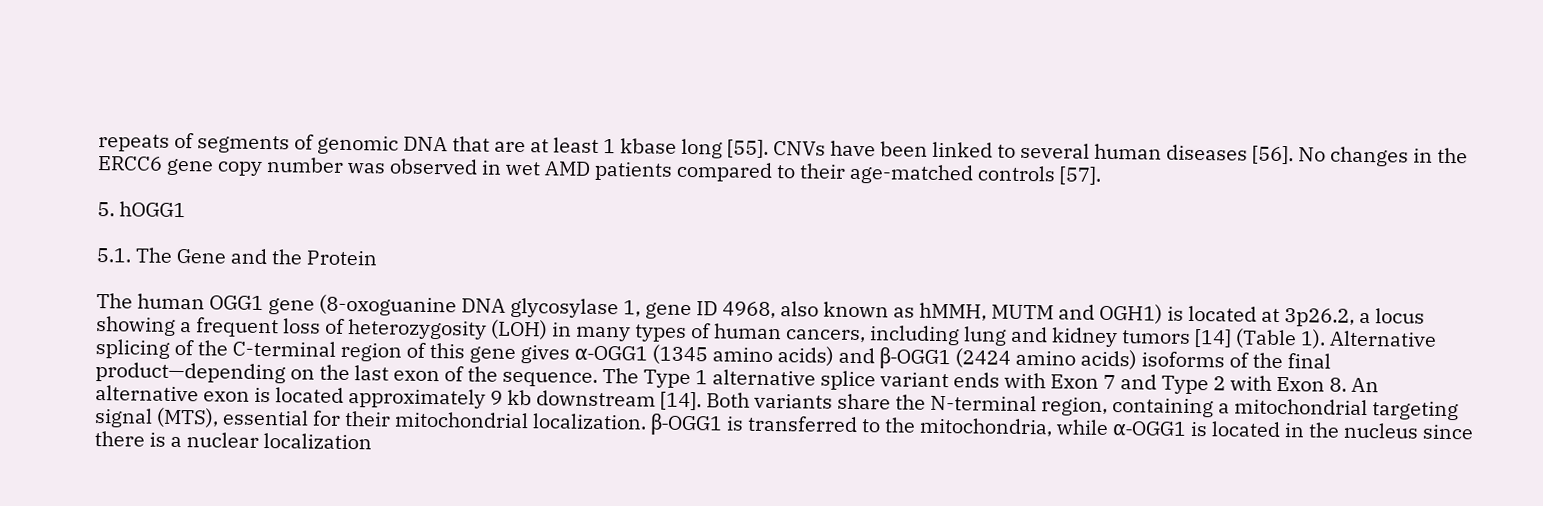repeats of segments of genomic DNA that are at least 1 kbase long [55]. CNVs have been linked to several human diseases [56]. No changes in the ERCC6 gene copy number was observed in wet AMD patients compared to their age-matched controls [57].

5. hOGG1

5.1. The Gene and the Protein

The human OGG1 gene (8-oxoguanine DNA glycosylase 1, gene ID 4968, also known as hMMH, MUTM and OGH1) is located at 3p26.2, a locus showing a frequent loss of heterozygosity (LOH) in many types of human cancers, including lung and kidney tumors [14] (Table 1). Alternative splicing of the C-terminal region of this gene gives α-OGG1 (1345 amino acids) and β-OGG1 (2424 amino acids) isoforms of the final product—depending on the last exon of the sequence. The Type 1 alternative splice variant ends with Exon 7 and Type 2 with Exon 8. An alternative exon is located approximately 9 kb downstream [14]. Both variants share the N-terminal region, containing a mitochondrial targeting signal (MTS), essential for their mitochondrial localization. β-OGG1 is transferred to the mitochondria, while α-OGG1 is located in the nucleus since there is a nuclear localization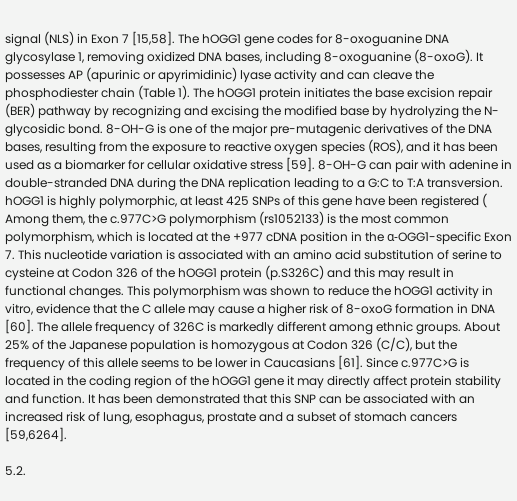signal (NLS) in Exon 7 [15,58]. The hOGG1 gene codes for 8-oxoguanine DNA glycosylase 1, removing oxidized DNA bases, including 8-oxoguanine (8-oxoG). It possesses AP (apurinic or apyrimidinic) lyase activity and can cleave the phosphodiester chain (Table 1). The hOGG1 protein initiates the base excision repair (BER) pathway by recognizing and excising the modified base by hydrolyzing the N-glycosidic bond. 8-OH-G is one of the major pre-mutagenic derivatives of the DNA bases, resulting from the exposure to reactive oxygen species (ROS), and it has been used as a biomarker for cellular oxidative stress [59]. 8-OH-G can pair with adenine in double-stranded DNA during the DNA replication leading to a G:C to T:A transversion.
hOGG1 is highly polymorphic, at least 425 SNPs of this gene have been registered ( Among them, the c.977C>G polymorphism (rs1052133) is the most common polymorphism, which is located at the +977 cDNA position in the α-OGG1-specific Exon 7. This nucleotide variation is associated with an amino acid substitution of serine to cysteine at Codon 326 of the hOGG1 protein (p.S326C) and this may result in functional changes. This polymorphism was shown to reduce the hOGG1 activity in vitro, evidence that the C allele may cause a higher risk of 8-oxoG formation in DNA [60]. The allele frequency of 326C is markedly different among ethnic groups. About 25% of the Japanese population is homozygous at Codon 326 (C/C), but the frequency of this allele seems to be lower in Caucasians [61]. Since c.977C>G is located in the coding region of the hOGG1 gene it may directly affect protein stability and function. It has been demonstrated that this SNP can be associated with an increased risk of lung, esophagus, prostate and a subset of stomach cancers [59,6264].

5.2.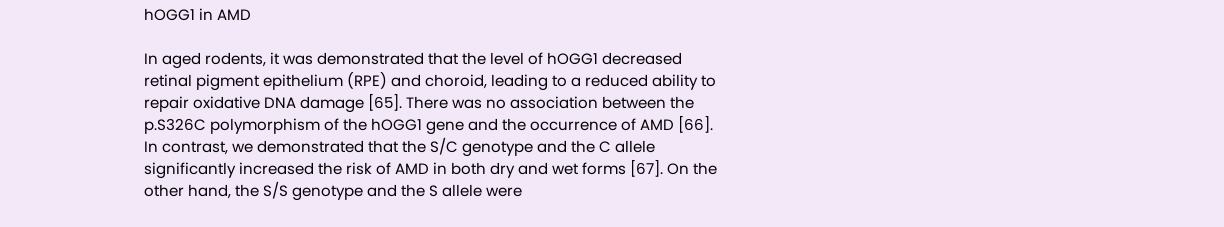hOGG1 in AMD

In aged rodents, it was demonstrated that the level of hOGG1 decreased retinal pigment epithelium (RPE) and choroid, leading to a reduced ability to repair oxidative DNA damage [65]. There was no association between the p.S326C polymorphism of the hOGG1 gene and the occurrence of AMD [66]. In contrast, we demonstrated that the S/C genotype and the C allele significantly increased the risk of AMD in both dry and wet forms [67]. On the other hand, the S/S genotype and the S allele were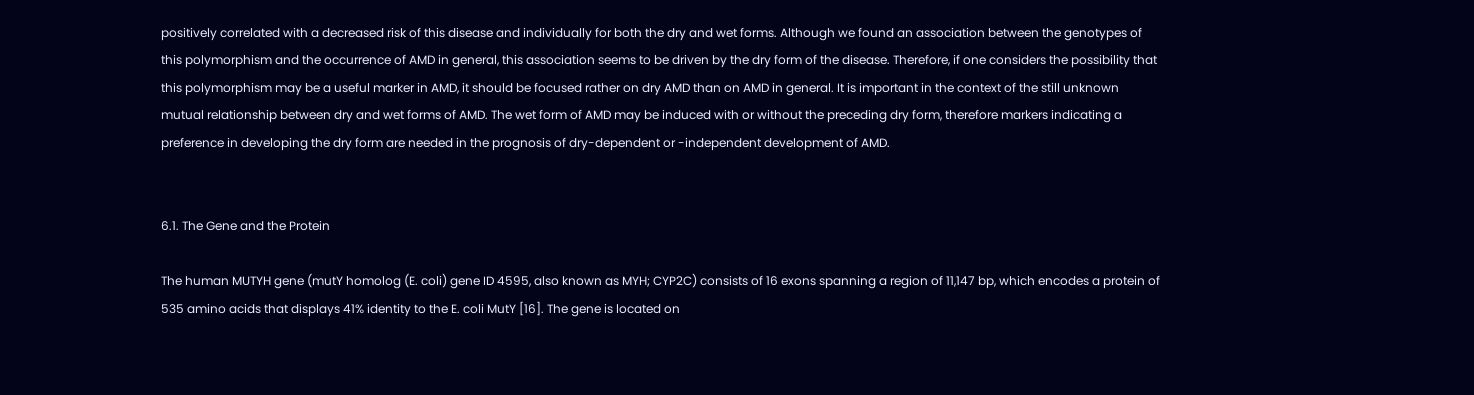positively correlated with a decreased risk of this disease and individually for both the dry and wet forms. Although we found an association between the genotypes of this polymorphism and the occurrence of AMD in general, this association seems to be driven by the dry form of the disease. Therefore, if one considers the possibility that this polymorphism may be a useful marker in AMD, it should be focused rather on dry AMD than on AMD in general. It is important in the context of the still unknown mutual relationship between dry and wet forms of AMD. The wet form of AMD may be induced with or without the preceding dry form, therefore markers indicating a preference in developing the dry form are needed in the prognosis of dry-dependent or -independent development of AMD.


6.1. The Gene and the Protein

The human MUTYH gene (mutY homolog (E. coli) gene ID 4595, also known as MYH; CYP2C) consists of 16 exons spanning a region of 11,147 bp, which encodes a protein of 535 amino acids that displays 41% identity to the E. coli MutY [16]. The gene is located on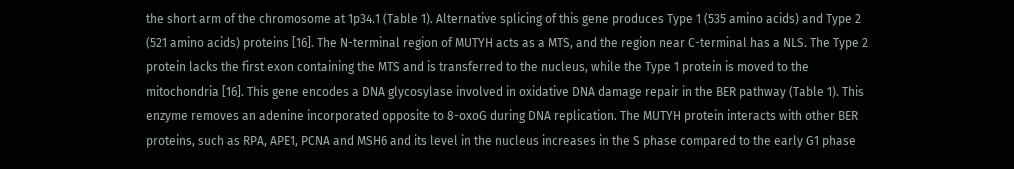the short arm of the chromosome at 1p34.1 (Table 1). Alternative splicing of this gene produces Type 1 (535 amino acids) and Type 2 (521 amino acids) proteins [16]. The N-terminal region of MUTYH acts as a MTS, and the region near C-terminal has a NLS. The Type 2 protein lacks the first exon containing the MTS and is transferred to the nucleus, while the Type 1 protein is moved to the mitochondria [16]. This gene encodes a DNA glycosylase involved in oxidative DNA damage repair in the BER pathway (Table 1). This enzyme removes an adenine incorporated opposite to 8-oxoG during DNA replication. The MUTYH protein interacts with other BER proteins, such as RPA, APE1, PCNA and MSH6 and its level in the nucleus increases in the S phase compared to the early G1 phase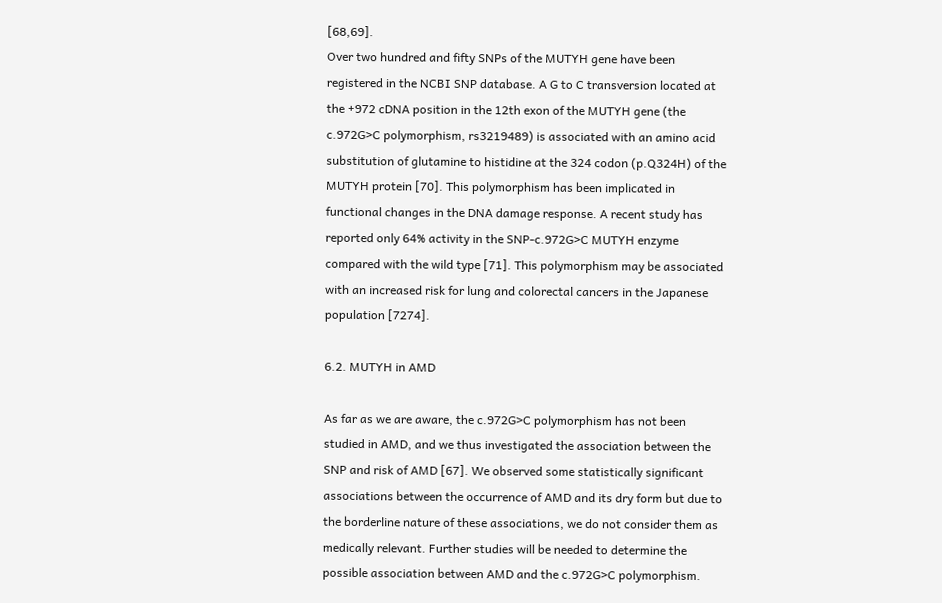[68,69].
Over two hundred and fifty SNPs of the MUTYH gene have been registered in the NCBI SNP database. A G to C transversion located at the +972 cDNA position in the 12th exon of the MUTYH gene (the c.972G>C polymorphism, rs3219489) is associated with an amino acid substitution of glutamine to histidine at the 324 codon (p.Q324H) of the MUTYH protein [70]. This polymorphism has been implicated in functional changes in the DNA damage response. A recent study has reported only 64% activity in the SNP-c.972G>C MUTYH enzyme compared with the wild type [71]. This polymorphism may be associated with an increased risk for lung and colorectal cancers in the Japanese population [7274].

6.2. MUTYH in AMD

As far as we are aware, the c.972G>C polymorphism has not been studied in AMD, and we thus investigated the association between the SNP and risk of AMD [67]. We observed some statistically significant associations between the occurrence of AMD and its dry form but due to the borderline nature of these associations, we do not consider them as medically relevant. Further studies will be needed to determine the possible association between AMD and the c.972G>C polymorphism.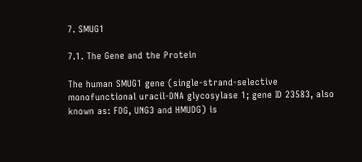7. SMUG1

7.1. The Gene and the Protein

The human SMUG1 gene (single-strand-selective monofunctional uracil-DNA glycosylase 1; gene ID 23583, also known as: FDG, UNG3 and HMUDG) is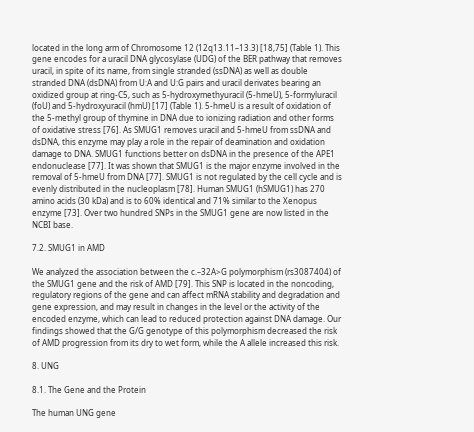located in the long arm of Chromosome 12 (12q13.11–13.3) [18,75] (Table 1). This gene encodes for a uracil DNA glycosylase (UDG) of the BER pathway that removes uracil, in spite of its name, from single stranded (ssDNA) as well as double stranded DNA (dsDNA) from U:A and U:G pairs and uracil derivates bearing an oxidized group at ring-C5, such as 5-hydroxymethyuracil (5-hmeU), 5-formyluracil (foU) and 5-hydroxyuracil (hmU) [17] (Table 1). 5-hmeU is a result of oxidation of the 5-methyl group of thymine in DNA due to ionizing radiation and other forms of oxidative stress [76]. As SMUG1 removes uracil and 5-hmeU from ssDNA and dsDNA, this enzyme may play a role in the repair of deamination and oxidation damage to DNA. SMUG1 functions better on dsDNA in the presence of the APE1 endonuclease [77]. It was shown that SMUG1 is the major enzyme involved in the removal of 5-hmeU from DNA [77]. SMUG1 is not regulated by the cell cycle and is evenly distributed in the nucleoplasm [78]. Human SMUG1 (hSMUG1) has 270 amino acids (30 kDa) and is to 60% identical and 71% similar to the Xenopus enzyme [73]. Over two hundred SNPs in the SMUG1 gene are now listed in the NCBI base.

7.2. SMUG1 in AMD

We analyzed the association between the c.–32A>G polymorphism (rs3087404) of the SMUG1 gene and the risk of AMD [79]. This SNP is located in the noncoding, regulatory regions of the gene and can affect mRNA stability and degradation and gene expression, and may result in changes in the level or the activity of the encoded enzyme, which can lead to reduced protection against DNA damage. Our findings showed that the G/G genotype of this polymorphism decreased the risk of AMD progression from its dry to wet form, while the A allele increased this risk.

8. UNG

8.1. The Gene and the Protein

The human UNG gene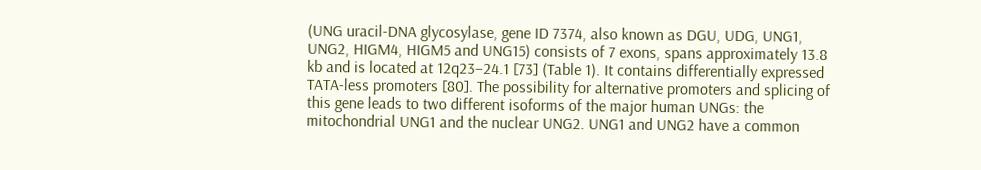(UNG uracil-DNA glycosylase, gene ID 7374, also known as DGU, UDG, UNG1, UNG2, HIGM4, HIGM5 and UNG15) consists of 7 exons, spans approximately 13.8 kb and is located at 12q23–24.1 [73] (Table 1). It contains differentially expressed TATA-less promoters [80]. The possibility for alternative promoters and splicing of this gene leads to two different isoforms of the major human UNGs: the mitochondrial UNG1 and the nuclear UNG2. UNG1 and UNG2 have a common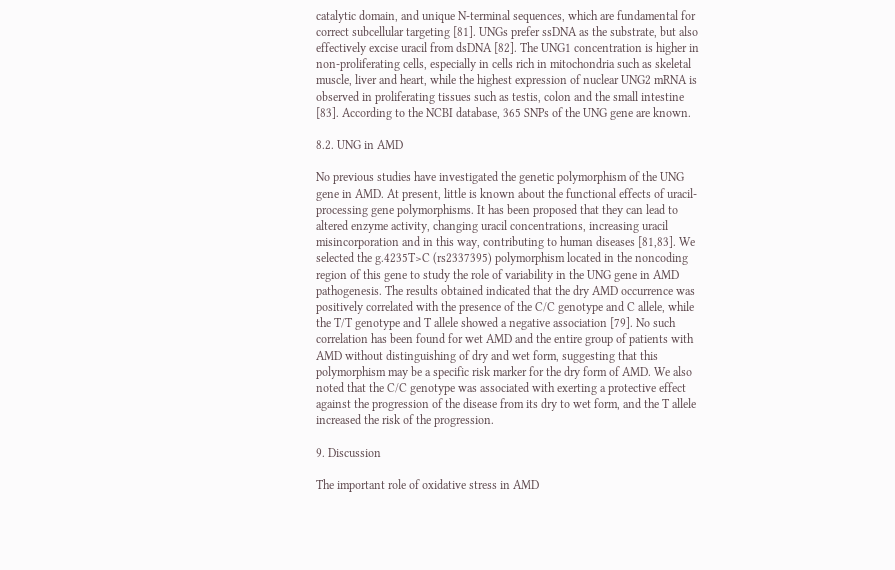catalytic domain, and unique N-terminal sequences, which are fundamental for correct subcellular targeting [81]. UNGs prefer ssDNA as the substrate, but also effectively excise uracil from dsDNA [82]. The UNG1 concentration is higher in non-proliferating cells, especially in cells rich in mitochondria such as skeletal muscle, liver and heart, while the highest expression of nuclear UNG2 mRNA is observed in proliferating tissues such as testis, colon and the small intestine [83]. According to the NCBI database, 365 SNPs of the UNG gene are known.

8.2. UNG in AMD

No previous studies have investigated the genetic polymorphism of the UNG gene in AMD. At present, little is known about the functional effects of uracil-processing gene polymorphisms. It has been proposed that they can lead to altered enzyme activity, changing uracil concentrations, increasing uracil misincorporation and in this way, contributing to human diseases [81,83]. We selected the g.4235T>C (rs2337395) polymorphism located in the noncoding region of this gene to study the role of variability in the UNG gene in AMD pathogenesis. The results obtained indicated that the dry AMD occurrence was positively correlated with the presence of the C/C genotype and C allele, while the T/T genotype and T allele showed a negative association [79]. No such correlation has been found for wet AMD and the entire group of patients with AMD without distinguishing of dry and wet form, suggesting that this polymorphism may be a specific risk marker for the dry form of AMD. We also noted that the C/C genotype was associated with exerting a protective effect against the progression of the disease from its dry to wet form, and the T allele increased the risk of the progression.

9. Discussion

The important role of oxidative stress in AMD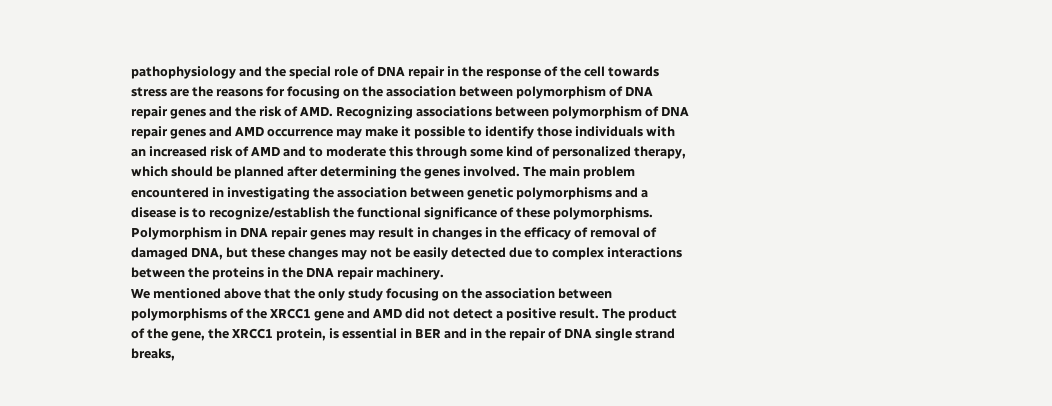pathophysiology and the special role of DNA repair in the response of the cell towards stress are the reasons for focusing on the association between polymorphism of DNA repair genes and the risk of AMD. Recognizing associations between polymorphism of DNA repair genes and AMD occurrence may make it possible to identify those individuals with an increased risk of AMD and to moderate this through some kind of personalized therapy, which should be planned after determining the genes involved. The main problem encountered in investigating the association between genetic polymorphisms and a disease is to recognize/establish the functional significance of these polymorphisms. Polymorphism in DNA repair genes may result in changes in the efficacy of removal of damaged DNA, but these changes may not be easily detected due to complex interactions between the proteins in the DNA repair machinery.
We mentioned above that the only study focusing on the association between polymorphisms of the XRCC1 gene and AMD did not detect a positive result. The product of the gene, the XRCC1 protein, is essential in BER and in the repair of DNA single strand breaks,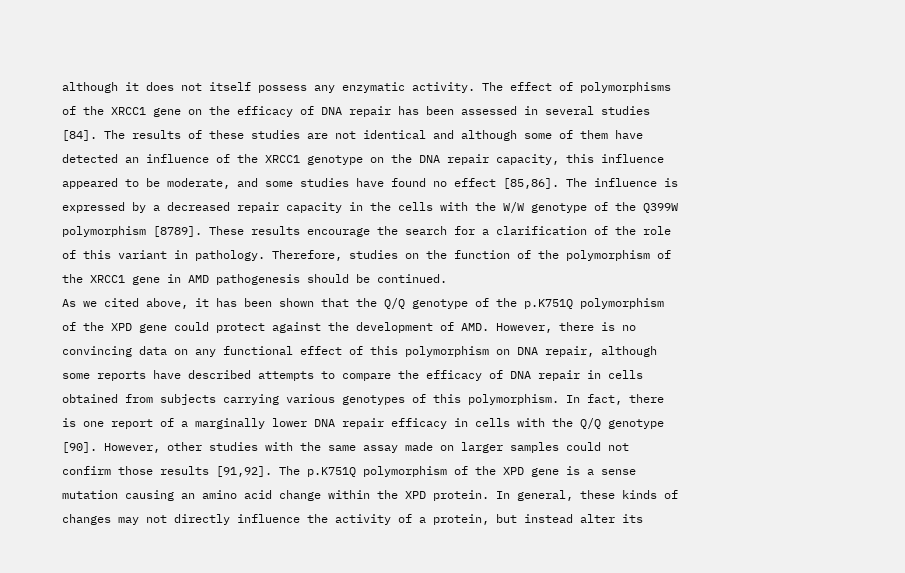although it does not itself possess any enzymatic activity. The effect of polymorphisms of the XRCC1 gene on the efficacy of DNA repair has been assessed in several studies [84]. The results of these studies are not identical and although some of them have detected an influence of the XRCC1 genotype on the DNA repair capacity, this influence appeared to be moderate, and some studies have found no effect [85,86]. The influence is expressed by a decreased repair capacity in the cells with the W/W genotype of the Q399W polymorphism [8789]. These results encourage the search for a clarification of the role of this variant in pathology. Therefore, studies on the function of the polymorphism of the XRCC1 gene in AMD pathogenesis should be continued.
As we cited above, it has been shown that the Q/Q genotype of the p.K751Q polymorphism of the XPD gene could protect against the development of AMD. However, there is no convincing data on any functional effect of this polymorphism on DNA repair, although some reports have described attempts to compare the efficacy of DNA repair in cells obtained from subjects carrying various genotypes of this polymorphism. In fact, there is one report of a marginally lower DNA repair efficacy in cells with the Q/Q genotype [90]. However, other studies with the same assay made on larger samples could not confirm those results [91,92]. The p.K751Q polymorphism of the XPD gene is a sense mutation causing an amino acid change within the XPD protein. In general, these kinds of changes may not directly influence the activity of a protein, but instead alter its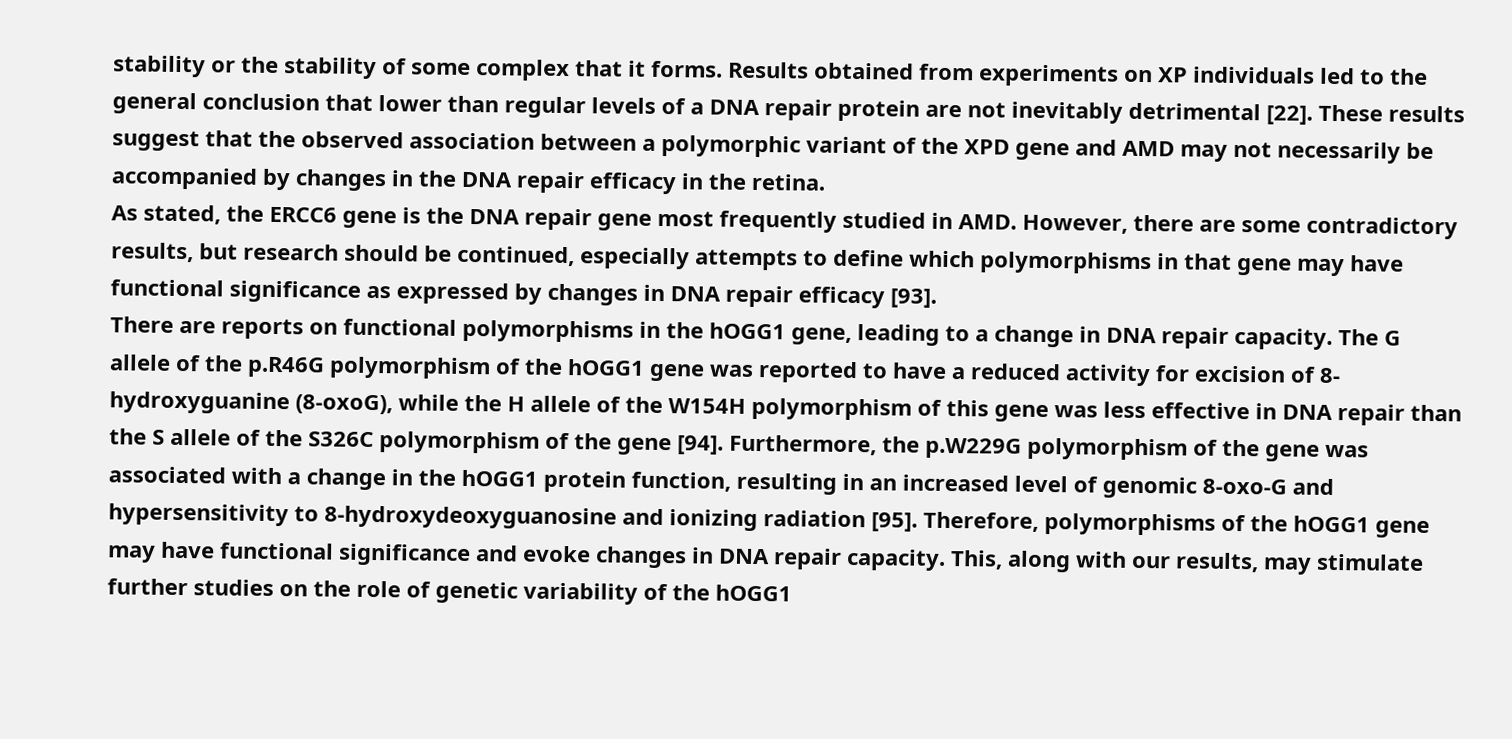stability or the stability of some complex that it forms. Results obtained from experiments on XP individuals led to the general conclusion that lower than regular levels of a DNA repair protein are not inevitably detrimental [22]. These results suggest that the observed association between a polymorphic variant of the XPD gene and AMD may not necessarily be accompanied by changes in the DNA repair efficacy in the retina.
As stated, the ERCC6 gene is the DNA repair gene most frequently studied in AMD. However, there are some contradictory results, but research should be continued, especially attempts to define which polymorphisms in that gene may have functional significance as expressed by changes in DNA repair efficacy [93].
There are reports on functional polymorphisms in the hOGG1 gene, leading to a change in DNA repair capacity. The G allele of the p.R46G polymorphism of the hOGG1 gene was reported to have a reduced activity for excision of 8-hydroxyguanine (8-oxoG), while the H allele of the W154H polymorphism of this gene was less effective in DNA repair than the S allele of the S326C polymorphism of the gene [94]. Furthermore, the p.W229G polymorphism of the gene was associated with a change in the hOGG1 protein function, resulting in an increased level of genomic 8-oxo-G and hypersensitivity to 8-hydroxydeoxyguanosine and ionizing radiation [95]. Therefore, polymorphisms of the hOGG1 gene may have functional significance and evoke changes in DNA repair capacity. This, along with our results, may stimulate further studies on the role of genetic variability of the hOGG1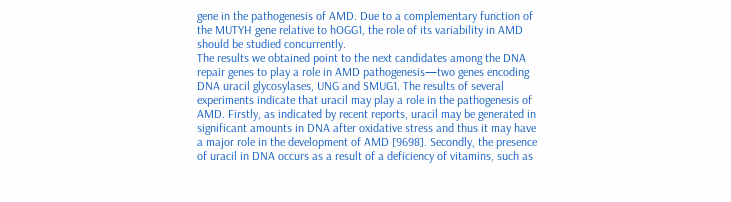gene in the pathogenesis of AMD. Due to a complementary function of the MUTYH gene relative to hOGG1, the role of its variability in AMD should be studied concurrently.
The results we obtained point to the next candidates among the DNA repair genes to play a role in AMD pathogenesis—two genes encoding DNA uracil glycosylases, UNG and SMUG1. The results of several experiments indicate that uracil may play a role in the pathogenesis of AMD. Firstly, as indicated by recent reports, uracil may be generated in significant amounts in DNA after oxidative stress and thus it may have a major role in the development of AMD [9698]. Secondly, the presence of uracil in DNA occurs as a result of a deficiency of vitamins, such as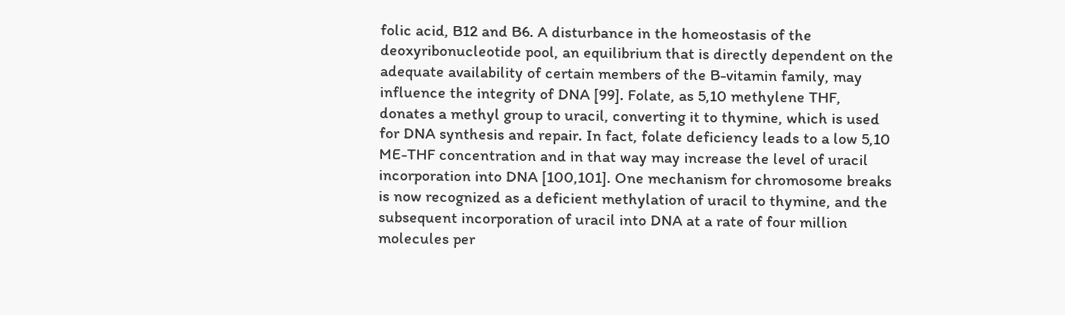folic acid, B12 and B6. A disturbance in the homeostasis of the deoxyribonucleotide pool, an equilibrium that is directly dependent on the adequate availability of certain members of the B-vitamin family, may influence the integrity of DNA [99]. Folate, as 5,10 methylene THF, donates a methyl group to uracil, converting it to thymine, which is used for DNA synthesis and repair. In fact, folate deficiency leads to a low 5,10 ME-THF concentration and in that way may increase the level of uracil incorporation into DNA [100,101]. One mechanism for chromosome breaks is now recognized as a deficient methylation of uracil to thymine, and the subsequent incorporation of uracil into DNA at a rate of four million molecules per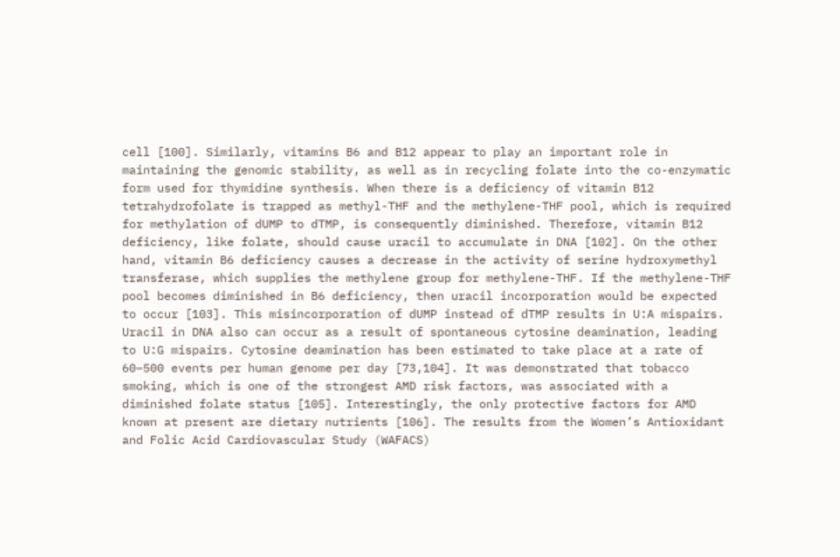cell [100]. Similarly, vitamins B6 and B12 appear to play an important role in maintaining the genomic stability, as well as in recycling folate into the co-enzymatic form used for thymidine synthesis. When there is a deficiency of vitamin B12 tetrahydrofolate is trapped as methyl-THF and the methylene-THF pool, which is required for methylation of dUMP to dTMP, is consequently diminished. Therefore, vitamin B12 deficiency, like folate, should cause uracil to accumulate in DNA [102]. On the other hand, vitamin B6 deficiency causes a decrease in the activity of serine hydroxymethyl transferase, which supplies the methylene group for methylene-THF. If the methylene-THF pool becomes diminished in B6 deficiency, then uracil incorporation would be expected to occur [103]. This misincorporation of dUMP instead of dTMP results in U:A mispairs. Uracil in DNA also can occur as a result of spontaneous cytosine deamination, leading to U:G mispairs. Cytosine deamination has been estimated to take place at a rate of 60–500 events per human genome per day [73,104]. It was demonstrated that tobacco smoking, which is one of the strongest AMD risk factors, was associated with a diminished folate status [105]. Interestingly, the only protective factors for AMD known at present are dietary nutrients [106]. The results from the Women’s Antioxidant and Folic Acid Cardiovascular Study (WAFACS)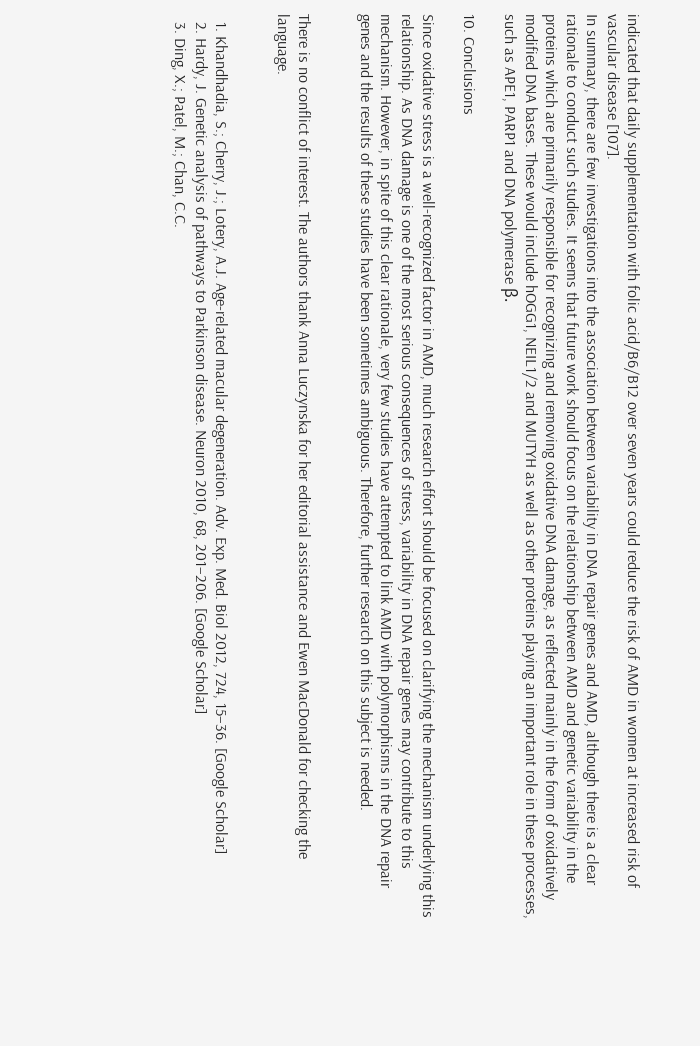indicated that daily supplementation with folic acid/B6/B12 over seven years could reduce the risk of AMD in women at increased risk of vascular disease [107].
In summary, there are few investigations into the association between variability in DNA repair genes and AMD, although there is a clear rationale to conduct such studies. It seems that future work should focus on the relationship between AMD and genetic variability in the proteins which are primarily responsible for recognizing and removing oxidative DNA damage, as reflected mainly in the form of oxidatively modified DNA bases. These would include hOGG1, NEIL1/2 and MUTYH as well as other proteins playing an important role in these processes, such as APE1, PARP1 and DNA polymerase β.

10. Conclusions

Since oxidative stress is a well-recognized factor in AMD, much research effort should be focused on clarifying the mechanism underlying this relationship. As DNA damage is one of the most serious consequences of stress, variability in DNA repair genes may contribute to this mechanism. However, in spite of this clear rationale, very few studies have attempted to link AMD with polymorphisms in the DNA repair genes and the results of these studies have been sometimes ambiguous. Therefore, further research on this subject is needed.


There is no conflict of interest. The authors thank Anna Luczynska for her editorial assistance and Ewen MacDonald for checking the language.


  1. Khandhadia, S.; Cherry, J.; Lotery, A.J. Age-related macular degeneration. Adv. Exp. Med. Biol 2012, 724, 15–36. [Google Scholar]
  2. Hardy, J. Genetic analysis of pathways to Parkinson disease. Neuron 2010, 68, 201–206. [Google Scholar]
  3. Ding, X.; Patel, M.; Chan, C.C.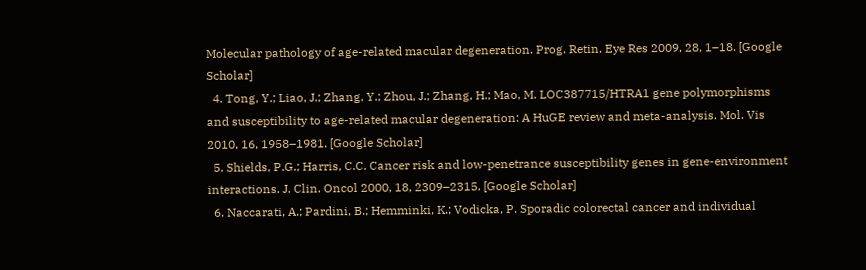Molecular pathology of age-related macular degeneration. Prog. Retin. Eye Res 2009, 28, 1–18. [Google Scholar]
  4. Tong, Y.; Liao, J.; Zhang, Y.; Zhou, J.; Zhang, H.; Mao, M. LOC387715/HTRA1 gene polymorphisms and susceptibility to age-related macular degeneration: A HuGE review and meta-analysis. Mol. Vis 2010, 16, 1958–1981. [Google Scholar]
  5. Shields, P.G.; Harris, C.C. Cancer risk and low-penetrance susceptibility genes in gene-environment interactions. J. Clin. Oncol 2000, 18, 2309–2315. [Google Scholar]
  6. Naccarati, A.; Pardini, B.; Hemminki, K.; Vodicka, P. Sporadic colorectal cancer and individual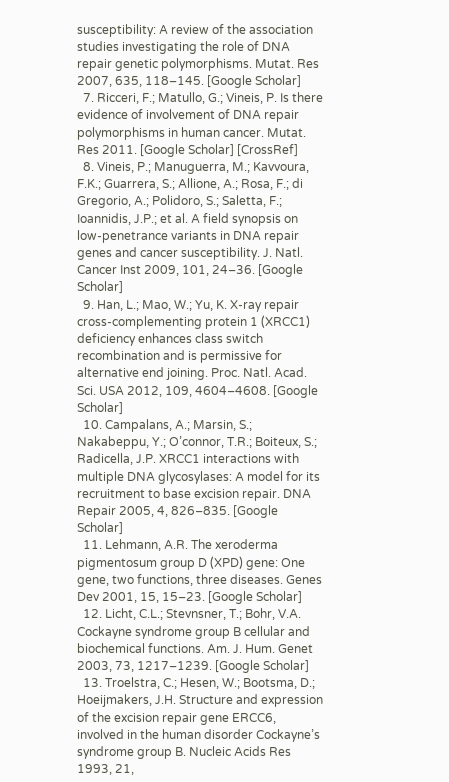susceptibility: A review of the association studies investigating the role of DNA repair genetic polymorphisms. Mutat. Res 2007, 635, 118–145. [Google Scholar]
  7. Ricceri, F.; Matullo, G.; Vineis, P. Is there evidence of involvement of DNA repair polymorphisms in human cancer. Mutat. Res 2011. [Google Scholar] [CrossRef]
  8. Vineis, P.; Manuguerra, M.; Kavvoura, F.K.; Guarrera, S.; Allione, A.; Rosa, F.; di Gregorio, A.; Polidoro, S.; Saletta, F.; Ioannidis, J.P.; et al. A field synopsis on low-penetrance variants in DNA repair genes and cancer susceptibility. J. Natl. Cancer Inst 2009, 101, 24–36. [Google Scholar]
  9. Han, L.; Mao, W.; Yu, K. X-ray repair cross-complementing protein 1 (XRCC1) deficiency enhances class switch recombination and is permissive for alternative end joining. Proc. Natl. Acad. Sci. USA 2012, 109, 4604–4608. [Google Scholar]
  10. Campalans, A.; Marsin, S.; Nakabeppu, Y.; O’connor, T.R.; Boiteux, S.; Radicella, J.P. XRCC1 interactions with multiple DNA glycosylases: A model for its recruitment to base excision repair. DNA Repair 2005, 4, 826–835. [Google Scholar]
  11. Lehmann, A.R. The xeroderma pigmentosum group D (XPD) gene: One gene, two functions, three diseases. Genes Dev 2001, 15, 15–23. [Google Scholar]
  12. Licht, C.L.; Stevnsner, T.; Bohr, V.A. Cockayne syndrome group B cellular and biochemical functions. Am. J. Hum. Genet 2003, 73, 1217–1239. [Google Scholar]
  13. Troelstra, C.; Hesen, W.; Bootsma, D.; Hoeijmakers, J.H. Structure and expression of the excision repair gene ERCC6, involved in the human disorder Cockayne’s syndrome group B. Nucleic Acids Res 1993, 21,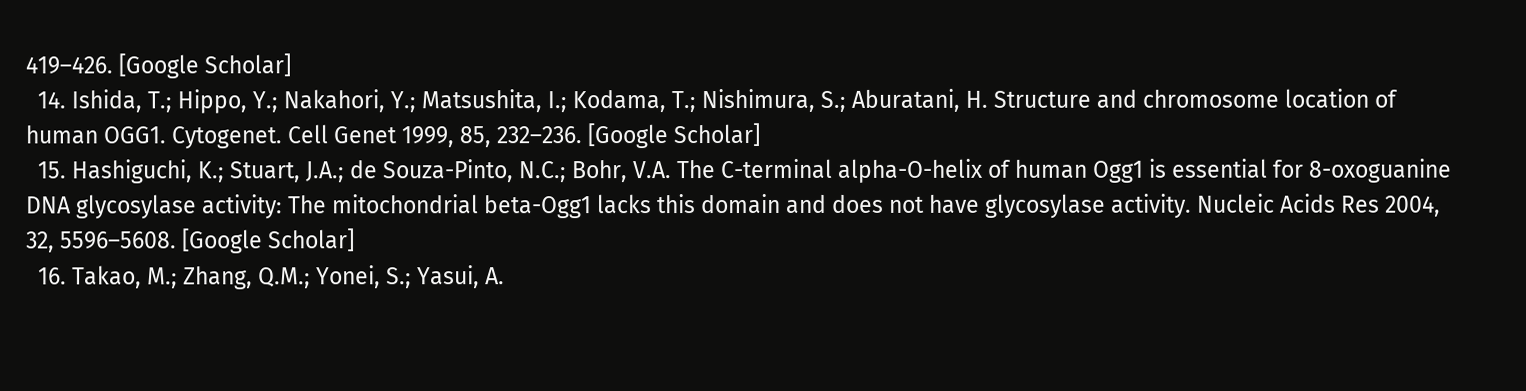419–426. [Google Scholar]
  14. Ishida, T.; Hippo, Y.; Nakahori, Y.; Matsushita, I.; Kodama, T.; Nishimura, S.; Aburatani, H. Structure and chromosome location of human OGG1. Cytogenet. Cell Genet 1999, 85, 232–236. [Google Scholar]
  15. Hashiguchi, K.; Stuart, J.A.; de Souza-Pinto, N.C.; Bohr, V.A. The C-terminal alpha-O-helix of human Ogg1 is essential for 8-oxoguanine DNA glycosylase activity: The mitochondrial beta-Ogg1 lacks this domain and does not have glycosylase activity. Nucleic Acids Res 2004, 32, 5596–5608. [Google Scholar]
  16. Takao, M.; Zhang, Q.M.; Yonei, S.; Yasui, A.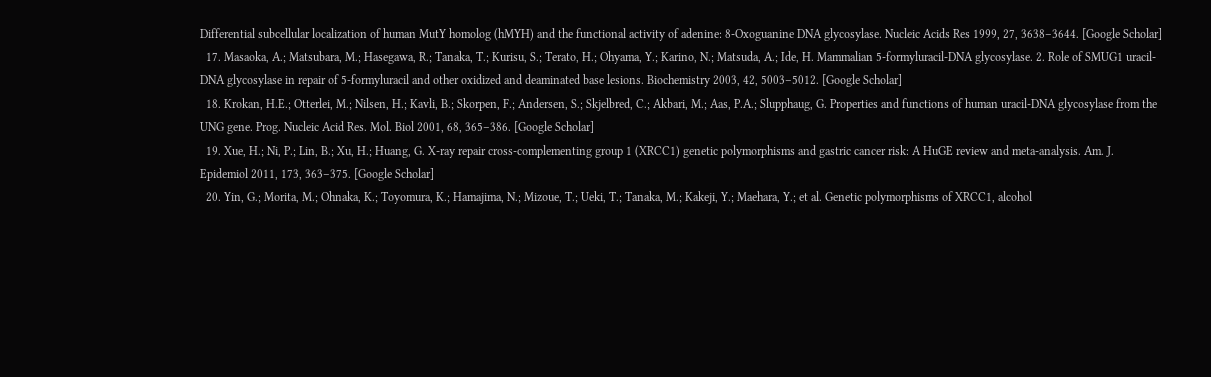Differential subcellular localization of human MutY homolog (hMYH) and the functional activity of adenine: 8-Oxoguanine DNA glycosylase. Nucleic Acids Res 1999, 27, 3638–3644. [Google Scholar]
  17. Masaoka, A.; Matsubara, M.; Hasegawa, R.; Tanaka, T.; Kurisu, S.; Terato, H.; Ohyama, Y.; Karino, N.; Matsuda, A.; Ide, H. Mammalian 5-formyluracil-DNA glycosylase. 2. Role of SMUG1 uracil-DNA glycosylase in repair of 5-formyluracil and other oxidized and deaminated base lesions. Biochemistry 2003, 42, 5003–5012. [Google Scholar]
  18. Krokan, H.E.; Otterlei, M.; Nilsen, H.; Kavli, B.; Skorpen, F.; Andersen, S.; Skjelbred, C.; Akbari, M.; Aas, P.A.; Slupphaug, G. Properties and functions of human uracil-DNA glycosylase from the UNG gene. Prog. Nucleic Acid Res. Mol. Biol 2001, 68, 365–386. [Google Scholar]
  19. Xue, H.; Ni, P.; Lin, B.; Xu, H.; Huang, G. X-ray repair cross-complementing group 1 (XRCC1) genetic polymorphisms and gastric cancer risk: A HuGE review and meta-analysis. Am. J. Epidemiol 2011, 173, 363–375. [Google Scholar]
  20. Yin, G.; Morita, M.; Ohnaka, K.; Toyomura, K.; Hamajima, N.; Mizoue, T.; Ueki, T.; Tanaka, M.; Kakeji, Y.; Maehara, Y.; et al. Genetic polymorphisms of XRCC1, alcohol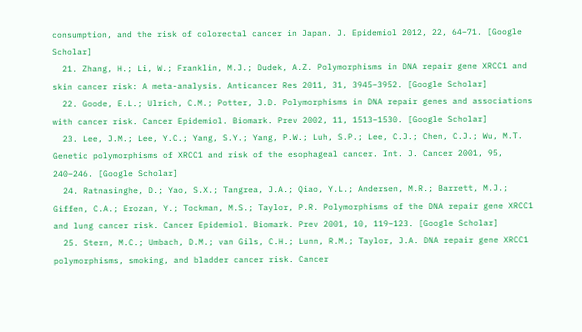consumption, and the risk of colorectal cancer in Japan. J. Epidemiol 2012, 22, 64–71. [Google Scholar]
  21. Zhang, H.; Li, W.; Franklin, M.J.; Dudek, A.Z. Polymorphisms in DNA repair gene XRCC1 and skin cancer risk: A meta-analysis. Anticancer Res 2011, 31, 3945–3952. [Google Scholar]
  22. Goode, E.L.; Ulrich, C.M.; Potter, J.D. Polymorphisms in DNA repair genes and associations with cancer risk. Cancer Epidemiol. Biomark. Prev 2002, 11, 1513–1530. [Google Scholar]
  23. Lee, J.M.; Lee, Y.C.; Yang, S.Y.; Yang, P.W.; Luh, S.P.; Lee, C.J.; Chen, C.J.; Wu, M.T. Genetic polymorphisms of XRCC1 and risk of the esophageal cancer. Int. J. Cancer 2001, 95, 240–246. [Google Scholar]
  24. Ratnasinghe, D.; Yao, S.X.; Tangrea, J.A.; Qiao, Y.L.; Andersen, M.R.; Barrett, M.J.; Giffen, C.A.; Erozan, Y.; Tockman, M.S.; Taylor, P.R. Polymorphisms of the DNA repair gene XRCC1 and lung cancer risk. Cancer Epidemiol. Biomark. Prev 2001, 10, 119–123. [Google Scholar]
  25. Stern, M.C.; Umbach, D.M.; van Gils, C.H.; Lunn, R.M.; Taylor, J.A. DNA repair gene XRCC1 polymorphisms, smoking, and bladder cancer risk. Cancer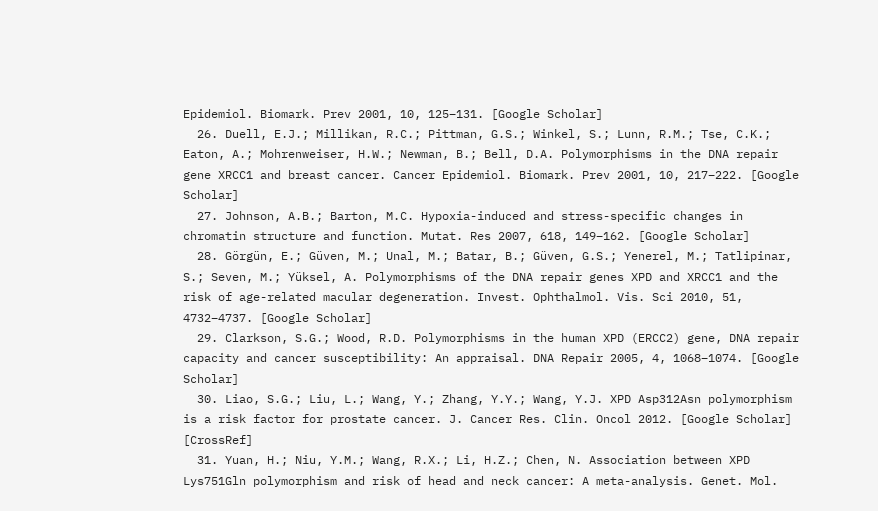Epidemiol. Biomark. Prev 2001, 10, 125–131. [Google Scholar]
  26. Duell, E.J.; Millikan, R.C.; Pittman, G.S.; Winkel, S.; Lunn, R.M.; Tse, C.K.; Eaton, A.; Mohrenweiser, H.W.; Newman, B.; Bell, D.A. Polymorphisms in the DNA repair gene XRCC1 and breast cancer. Cancer Epidemiol. Biomark. Prev 2001, 10, 217–222. [Google Scholar]
  27. Johnson, A.B.; Barton, M.C. Hypoxia-induced and stress-specific changes in chromatin structure and function. Mutat. Res 2007, 618, 149–162. [Google Scholar]
  28. Görgün, E.; Güven, M.; Unal, M.; Batar, B.; Güven, G.S.; Yenerel, M.; Tatlipinar, S.; Seven, M.; Yüksel, A. Polymorphisms of the DNA repair genes XPD and XRCC1 and the risk of age-related macular degeneration. Invest. Ophthalmol. Vis. Sci 2010, 51, 4732–4737. [Google Scholar]
  29. Clarkson, S.G.; Wood, R.D. Polymorphisms in the human XPD (ERCC2) gene, DNA repair capacity and cancer susceptibility: An appraisal. DNA Repair 2005, 4, 1068–1074. [Google Scholar]
  30. Liao, S.G.; Liu, L.; Wang, Y.; Zhang, Y.Y.; Wang, Y.J. XPD Asp312Asn polymorphism is a risk factor for prostate cancer. J. Cancer Res. Clin. Oncol 2012. [Google Scholar] [CrossRef]
  31. Yuan, H.; Niu, Y.M.; Wang, R.X.; Li, H.Z.; Chen, N. Association between XPD Lys751Gln polymorphism and risk of head and neck cancer: A meta-analysis. Genet. Mol.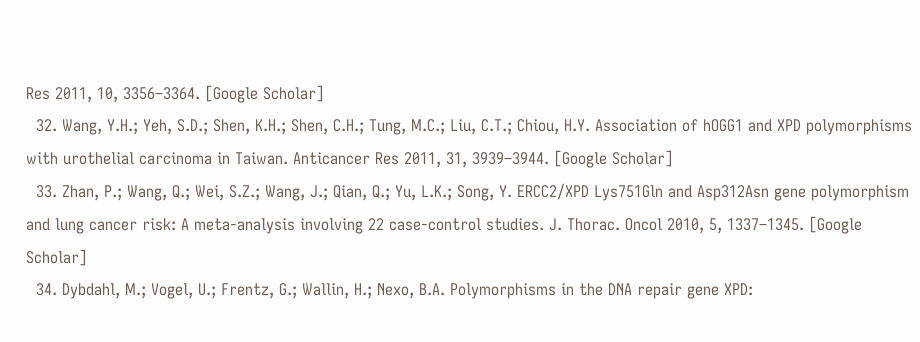Res 2011, 10, 3356–3364. [Google Scholar]
  32. Wang, Y.H.; Yeh, S.D.; Shen, K.H.; Shen, C.H.; Tung, M.C.; Liu, C.T.; Chiou, H.Y. Association of hOGG1 and XPD polymorphisms with urothelial carcinoma in Taiwan. Anticancer Res 2011, 31, 3939–3944. [Google Scholar]
  33. Zhan, P.; Wang, Q.; Wei, S.Z.; Wang, J.; Qian, Q.; Yu, L.K.; Song, Y. ERCC2/XPD Lys751Gln and Asp312Asn gene polymorphism and lung cancer risk: A meta-analysis involving 22 case-control studies. J. Thorac. Oncol 2010, 5, 1337–1345. [Google Scholar]
  34. Dybdahl, M.; Vogel, U.; Frentz, G.; Wallin, H.; Nexo, B.A. Polymorphisms in the DNA repair gene XPD: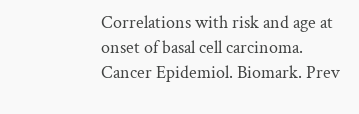Correlations with risk and age at onset of basal cell carcinoma. Cancer Epidemiol. Biomark. Prev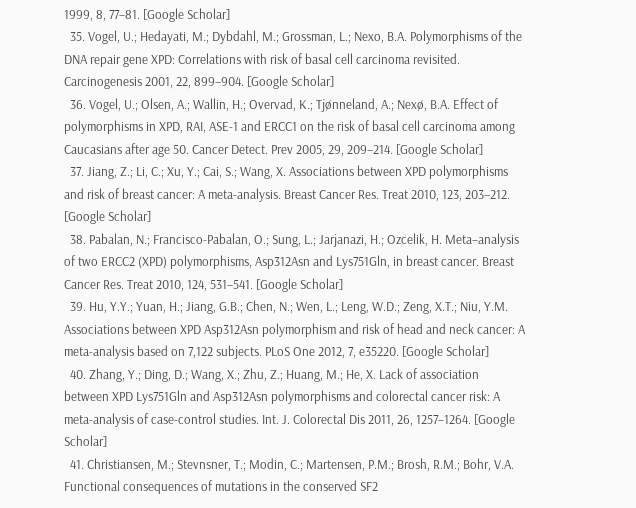1999, 8, 77–81. [Google Scholar]
  35. Vogel, U.; Hedayati, M.; Dybdahl, M.; Grossman, L.; Nexo, B.A. Polymorphisms of the DNA repair gene XPD: Correlations with risk of basal cell carcinoma revisited. Carcinogenesis 2001, 22, 899–904. [Google Scholar]
  36. Vogel, U.; Olsen, A.; Wallin, H.; Overvad, K.; Tjønneland, A.; Nexø, B.A. Effect of polymorphisms in XPD, RAI, ASE-1 and ERCC1 on the risk of basal cell carcinoma among Caucasians after age 50. Cancer Detect. Prev 2005, 29, 209–214. [Google Scholar]
  37. Jiang, Z.; Li, C.; Xu, Y.; Cai, S.; Wang, X. Associations between XPD polymorphisms and risk of breast cancer: A meta-analysis. Breast Cancer Res. Treat 2010, 123, 203–212. [Google Scholar]
  38. Pabalan, N.; Francisco-Pabalan, O.; Sung, L.; Jarjanazi, H.; Ozcelik, H. Meta–analysis of two ERCC2 (XPD) polymorphisms, Asp312Asn and Lys751Gln, in breast cancer. Breast Cancer Res. Treat 2010, 124, 531–541. [Google Scholar]
  39. Hu, Y.Y.; Yuan, H.; Jiang, G.B.; Chen, N.; Wen, L.; Leng, W.D.; Zeng, X.T.; Niu, Y.M. Associations between XPD Asp312Asn polymorphism and risk of head and neck cancer: A meta-analysis based on 7,122 subjects. PLoS One 2012, 7, e35220. [Google Scholar]
  40. Zhang, Y.; Ding, D.; Wang, X.; Zhu, Z.; Huang, M.; He, X. Lack of association between XPD Lys751Gln and Asp312Asn polymorphisms and colorectal cancer risk: A meta-analysis of case-control studies. Int. J. Colorectal Dis 2011, 26, 1257–1264. [Google Scholar]
  41. Christiansen, M.; Stevnsner, T.; Modin, C.; Martensen, P.M.; Brosh, R.M.; Bohr, V.A. Functional consequences of mutations in the conserved SF2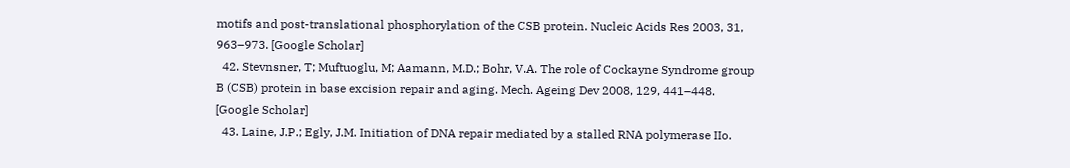motifs and post-translational phosphorylation of the CSB protein. Nucleic Acids Res 2003, 31, 963–973. [Google Scholar]
  42. Stevnsner, T; Muftuoglu, M; Aamann, M.D.; Bohr, V.A. The role of Cockayne Syndrome group B (CSB) protein in base excision repair and aging. Mech. Ageing Dev 2008, 129, 441–448. [Google Scholar]
  43. Laine, J.P.; Egly, J.M. Initiation of DNA repair mediated by a stalled RNA polymerase IIo.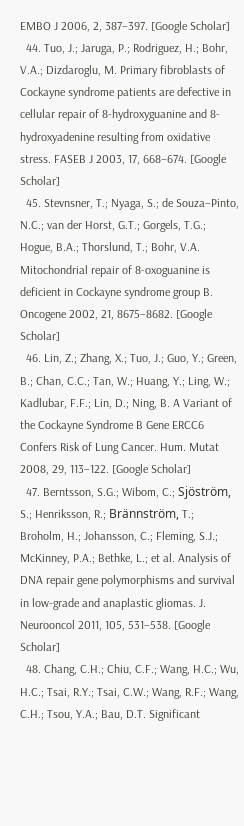EMBO J 2006, 2, 387–397. [Google Scholar]
  44. Tuo, J.; Jaruga, P.; Rodriguez, H.; Bohr, V.A.; Dizdaroglu, M. Primary fibroblasts of Cockayne syndrome patients are defective in cellular repair of 8-hydroxyguanine and 8-hydroxyadenine resulting from oxidative stress. FASEB J 2003, 17, 668–674. [Google Scholar]
  45. Stevnsner, T.; Nyaga, S.; de Souza–Pinto, N.C.; van der Horst, G.T.; Gorgels, T.G.; Hogue, B.A.; Thorslund, T.; Bohr, V.A. Mitochondrial repair of 8-oxoguanine is deficient in Cockayne syndrome group B. Oncogene 2002, 21, 8675–8682. [Google Scholar]
  46. Lin, Z.; Zhang, X.; Tuo, J.; Guo, Y.; Green, B.; Chan, C.C.; Tan, W.; Huang, Y.; Ling, W.; Kadlubar, F.F.; Lin, D.; Ning, B. A Variant of the Cockayne Syndrome B Gene ERCC6 Confers Risk of Lung Cancer. Hum. Mutat 2008, 29, 113–122. [Google Scholar]
  47. Berntsson, S.G.; Wibom, C.; Sjöström, S.; Henriksson, R.; Brännström, T.; Broholm, H.; Johansson, C.; Fleming, S.J.; McKinney, P.A.; Bethke, L.; et al. Analysis of DNA repair gene polymorphisms and survival in low-grade and anaplastic gliomas. J. Neurooncol 2011, 105, 531–538. [Google Scholar]
  48. Chang, C.H.; Chiu, C.F.; Wang, H.C.; Wu, H.C.; Tsai, R.Y.; Tsai, C.W.; Wang, R.F.; Wang, C.H.; Tsou, Y.A.; Bau, D.T. Significant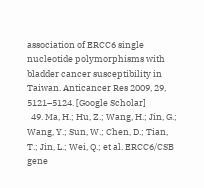association of ERCC6 single nucleotide polymorphisms with bladder cancer susceptibility in Taiwan. Anticancer Res 2009, 29, 5121–5124. [Google Scholar]
  49. Ma, H.; Hu, Z.; Wang, H.; Jin, G.; Wang, Y.; Sun, W.; Chen, D.; Tian, T.; Jin, L.; Wei, Q.; et al. ERCC6/CSB gene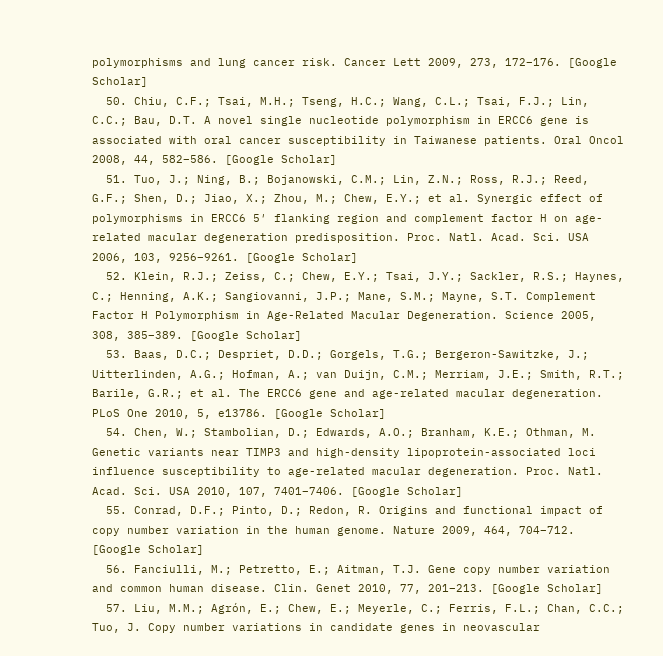polymorphisms and lung cancer risk. Cancer Lett 2009, 273, 172–176. [Google Scholar]
  50. Chiu, C.F.; Tsai, M.H.; Tseng, H.C.; Wang, C.L.; Tsai, F.J.; Lin, C.C.; Bau, D.T. A novel single nucleotide polymorphism in ERCC6 gene is associated with oral cancer susceptibility in Taiwanese patients. Oral Oncol 2008, 44, 582–586. [Google Scholar]
  51. Tuo, J.; Ning, B.; Bojanowski, C.M.; Lin, Z.N.; Ross, R.J.; Reed, G.F.; Shen, D.; Jiao, X.; Zhou, M.; Chew, E.Y.; et al. Synergic effect of polymorphisms in ERCC6 5′ flanking region and complement factor H on age-related macular degeneration predisposition. Proc. Natl. Acad. Sci. USA 2006, 103, 9256–9261. [Google Scholar]
  52. Klein, R.J.; Zeiss, C.; Chew, E.Y.; Tsai, J.Y.; Sackler, R.S.; Haynes, C.; Henning, A.K.; Sangiovanni, J.P.; Mane, S.M.; Mayne, S.T. Complement Factor H Polymorphism in Age-Related Macular Degeneration. Science 2005, 308, 385–389. [Google Scholar]
  53. Baas, D.C.; Despriet, D.D.; Gorgels, T.G.; Bergeron-Sawitzke, J.; Uitterlinden, A.G.; Hofman, A.; van Duijn, C.M.; Merriam, J.E.; Smith, R.T.; Barile, G.R.; et al. The ERCC6 gene and age-related macular degeneration. PLoS One 2010, 5, e13786. [Google Scholar]
  54. Chen, W.; Stambolian, D.; Edwards, A.O.; Branham, K.E.; Othman, M. Genetic variants near TIMP3 and high-density lipoprotein-associated loci influence susceptibility to age-related macular degeneration. Proc. Natl. Acad. Sci. USA 2010, 107, 7401–7406. [Google Scholar]
  55. Conrad, D.F.; Pinto, D.; Redon, R. Origins and functional impact of copy number variation in the human genome. Nature 2009, 464, 704–712. [Google Scholar]
  56. Fanciulli, M.; Petretto, E.; Aitman, T.J. Gene copy number variation and common human disease. Clin. Genet 2010, 77, 201–213. [Google Scholar]
  57. Liu, M.M.; Agrón, E.; Chew, E.; Meyerle, C.; Ferris, F.L.; Chan, C.C.; Tuo, J. Copy number variations in candidate genes in neovascular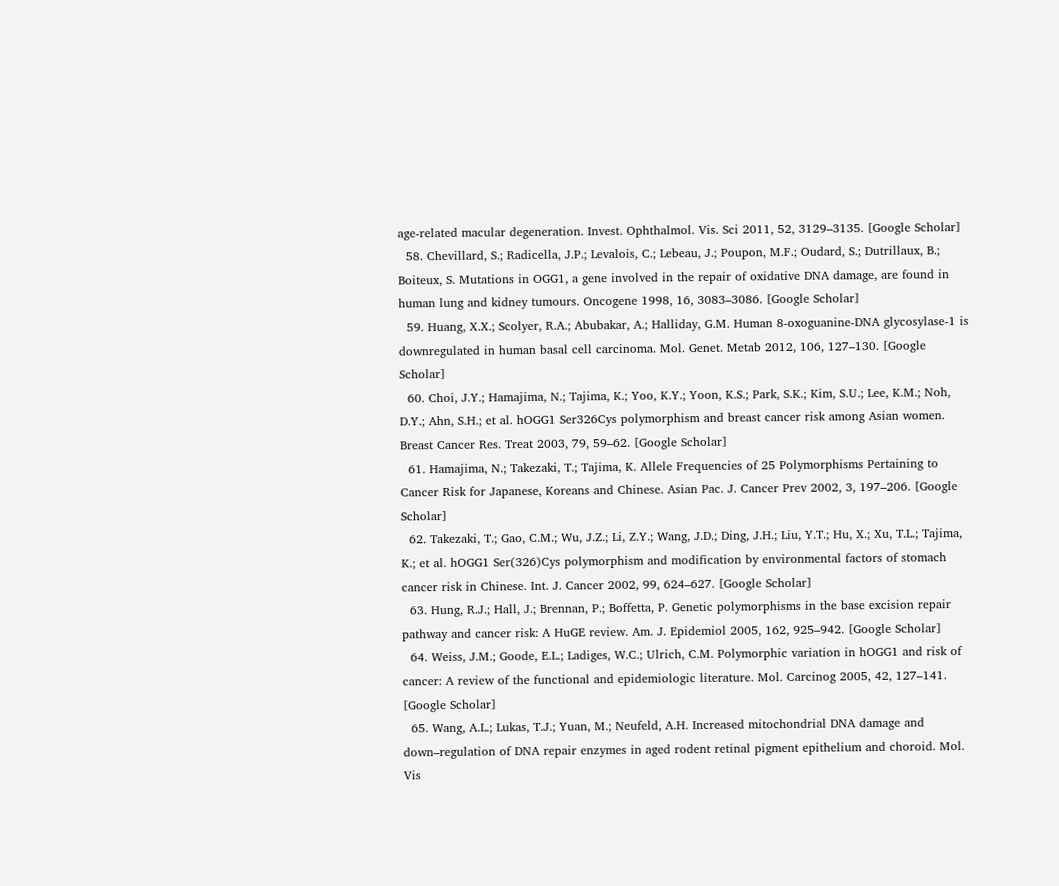age-related macular degeneration. Invest. Ophthalmol. Vis. Sci 2011, 52, 3129–3135. [Google Scholar]
  58. Chevillard, S.; Radicella, J.P.; Levalois, C.; Lebeau, J.; Poupon, M.F.; Oudard, S.; Dutrillaux, B.; Boiteux, S. Mutations in OGG1, a gene involved in the repair of oxidative DNA damage, are found in human lung and kidney tumours. Oncogene 1998, 16, 3083–3086. [Google Scholar]
  59. Huang, X.X.; Scolyer, R.A.; Abubakar, A.; Halliday, G.M. Human 8-oxoguanine-DNA glycosylase-1 is downregulated in human basal cell carcinoma. Mol. Genet. Metab 2012, 106, 127–130. [Google Scholar]
  60. Choi, J.Y.; Hamajima, N.; Tajima, K.; Yoo, K.Y.; Yoon, K.S.; Park, S.K.; Kim, S.U.; Lee, K.M.; Noh, D.Y.; Ahn, S.H.; et al. hOGG1 Ser326Cys polymorphism and breast cancer risk among Asian women. Breast Cancer Res. Treat 2003, 79, 59–62. [Google Scholar]
  61. Hamajima, N.; Takezaki, T.; Tajima, K. Allele Frequencies of 25 Polymorphisms Pertaining to Cancer Risk for Japanese, Koreans and Chinese. Asian Pac. J. Cancer Prev 2002, 3, 197–206. [Google Scholar]
  62. Takezaki, T.; Gao, C.M.; Wu, J.Z.; Li, Z.Y.; Wang, J.D.; Ding, J.H.; Liu, Y.T.; Hu, X.; Xu, T.L.; Tajima, K.; et al. hOGG1 Ser(326)Cys polymorphism and modification by environmental factors of stomach cancer risk in Chinese. Int. J. Cancer 2002, 99, 624–627. [Google Scholar]
  63. Hung, R.J.; Hall, J.; Brennan, P.; Boffetta, P. Genetic polymorphisms in the base excision repair pathway and cancer risk: A HuGE review. Am. J. Epidemiol 2005, 162, 925–942. [Google Scholar]
  64. Weiss, J.M.; Goode, E.L.; Ladiges, W.C.; Ulrich, C.M. Polymorphic variation in hOGG1 and risk of cancer: A review of the functional and epidemiologic literature. Mol. Carcinog 2005, 42, 127–141. [Google Scholar]
  65. Wang, A.L.; Lukas, T.J.; Yuan, M.; Neufeld, A.H. Increased mitochondrial DNA damage and down–regulation of DNA repair enzymes in aged rodent retinal pigment epithelium and choroid. Mol. Vis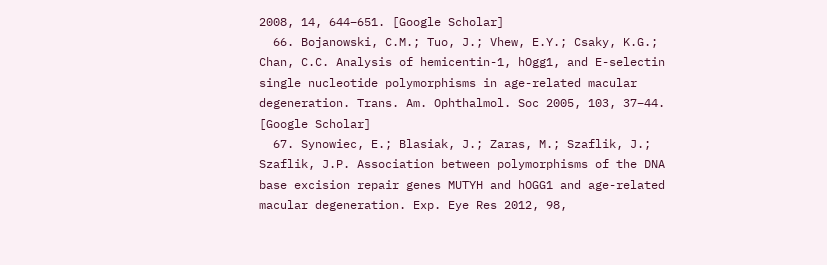2008, 14, 644–651. [Google Scholar]
  66. Bojanowski, C.M.; Tuo, J.; Vhew, E.Y.; Csaky, K.G.; Chan, C.C. Analysis of hemicentin-1, hOgg1, and E-selectin single nucleotide polymorphisms in age-related macular degeneration. Trans. Am. Ophthalmol. Soc 2005, 103, 37–44. [Google Scholar]
  67. Synowiec, E.; Blasiak, J.; Zaras, M.; Szaflik, J.; Szaflik, J.P. Association between polymorphisms of the DNA base excision repair genes MUTYH and hOGG1 and age-related macular degeneration. Exp. Eye Res 2012, 98,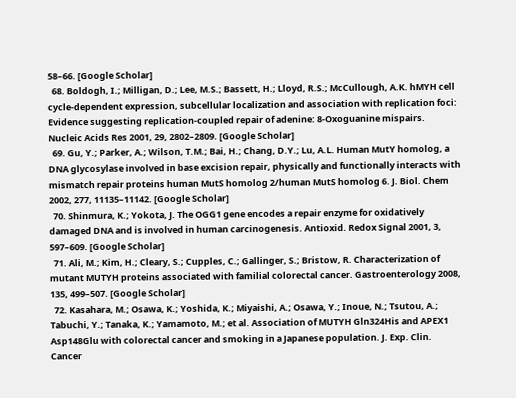58–66. [Google Scholar]
  68. Boldogh, I.; Milligan, D.; Lee, M.S.; Bassett, H.; Lloyd, R.S.; McCullough, A.K. hMYH cell cycle-dependent expression, subcellular localization and association with replication foci: Evidence suggesting replication-coupled repair of adenine: 8-Oxoguanine mispairs. Nucleic Acids Res 2001, 29, 2802–2809. [Google Scholar]
  69. Gu, Y.; Parker, A.; Wilson, T.M.; Bai, H.; Chang, D.Y.; Lu, A.L. Human MutY homolog, a DNA glycosylase involved in base excision repair, physically and functionally interacts with mismatch repair proteins human MutS homolog 2/human MutS homolog 6. J. Biol. Chem 2002, 277, 11135–11142. [Google Scholar]
  70. Shinmura, K.; Yokota, J. The OGG1 gene encodes a repair enzyme for oxidatively damaged DNA and is involved in human carcinogenesis. Antioxid. Redox Signal 2001, 3, 597–609. [Google Scholar]
  71. Ali, M.; Kim, H.; Cleary, S.; Cupples, C.; Gallinger, S.; Bristow, R. Characterization of mutant MUTYH proteins associated with familial colorectal cancer. Gastroenterology 2008, 135, 499–507. [Google Scholar]
  72. Kasahara, M.; Osawa, K.; Yoshida, K.; Miyaishi, A.; Osawa, Y.; Inoue, N.; Tsutou, A.; Tabuchi, Y.; Tanaka, K.; Yamamoto, M.; et al. Association of MUTYH Gln324His and APEX1 Asp148Glu with colorectal cancer and smoking in a Japanese population. J. Exp. Clin. Cancer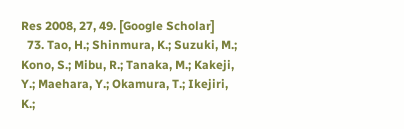Res 2008, 27, 49. [Google Scholar]
  73. Tao, H.; Shinmura, K.; Suzuki, M.; Kono, S.; Mibu, R.; Tanaka, M.; Kakeji, Y.; Maehara, Y.; Okamura, T.; Ikejiri, K.;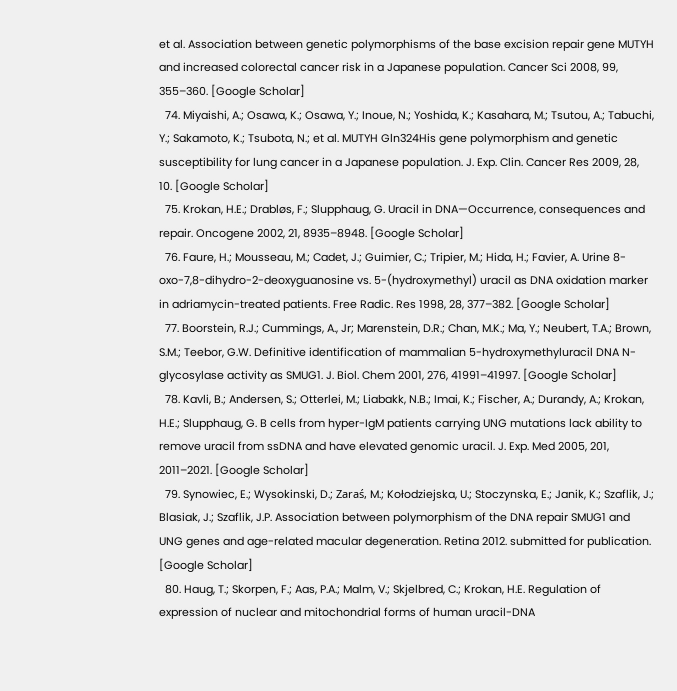et al. Association between genetic polymorphisms of the base excision repair gene MUTYH and increased colorectal cancer risk in a Japanese population. Cancer Sci 2008, 99, 355–360. [Google Scholar]
  74. Miyaishi, A.; Osawa, K.; Osawa, Y.; Inoue, N.; Yoshida, K.; Kasahara, M.; Tsutou, A.; Tabuchi, Y.; Sakamoto, K.; Tsubota, N.; et al. MUTYH Gln324His gene polymorphism and genetic susceptibility for lung cancer in a Japanese population. J. Exp. Clin. Cancer Res 2009, 28, 10. [Google Scholar]
  75. Krokan, H.E.; Drabløs, F.; Slupphaug, G. Uracil in DNA—Occurrence, consequences and repair. Oncogene 2002, 21, 8935–8948. [Google Scholar]
  76. Faure, H.; Mousseau, M.; Cadet, J.; Guimier, C.; Tripier, M.; Hida, H.; Favier, A. Urine 8-oxo-7,8-dihydro-2-deoxyguanosine vs. 5-(hydroxymethyl) uracil as DNA oxidation marker in adriamycin-treated patients. Free Radic. Res 1998, 28, 377–382. [Google Scholar]
  77. Boorstein, R.J.; Cummings, A., Jr; Marenstein, D.R.; Chan, M.K.; Ma, Y.; Neubert, T.A.; Brown, S.M.; Teebor, G.W. Definitive identification of mammalian 5-hydroxymethyluracil DNA N-glycosylase activity as SMUG1. J. Biol. Chem 2001, 276, 41991–41997. [Google Scholar]
  78. Kavli, B.; Andersen, S.; Otterlei, M.; Liabakk, N.B.; Imai, K.; Fischer, A.; Durandy, A.; Krokan, H.E.; Slupphaug, G. B cells from hyper-IgM patients carrying UNG mutations lack ability to remove uracil from ssDNA and have elevated genomic uracil. J. Exp. Med 2005, 201, 2011–2021. [Google Scholar]
  79. Synowiec, E.; Wysokinski, D.; Zaraś, M.; Kołodziejska, U.; Stoczynska, E.; Janik, K.; Szaflik, J.; Blasiak, J.; Szaflik, J.P. Association between polymorphism of the DNA repair SMUG1 and UNG genes and age-related macular degeneration. Retina 2012. submitted for publication. [Google Scholar]
  80. Haug, T.; Skorpen, F.; Aas, P.A.; Malm, V.; Skjelbred, C.; Krokan, H.E. Regulation of expression of nuclear and mitochondrial forms of human uracil-DNA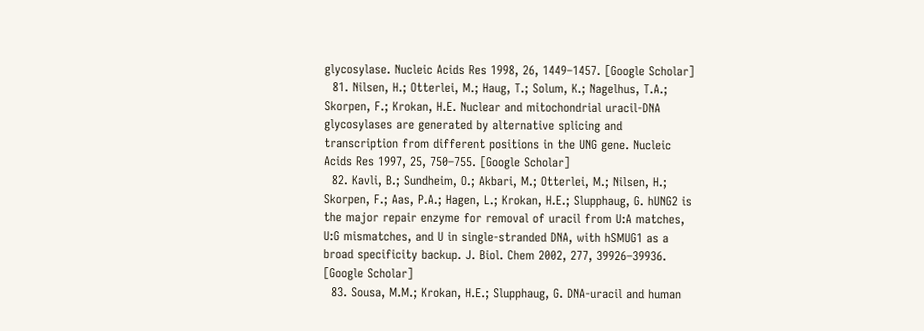glycosylase. Nucleic Acids Res 1998, 26, 1449–1457. [Google Scholar]
  81. Nilsen, H.; Otterlei, M.; Haug, T.; Solum, K.; Nagelhus, T.A.; Skorpen, F.; Krokan, H.E. Nuclear and mitochondrial uracil-DNA glycosylases are generated by alternative splicing and transcription from different positions in the UNG gene. Nucleic Acids Res 1997, 25, 750–755. [Google Scholar]
  82. Kavli, B.; Sundheim, O.; Akbari, M.; Otterlei, M.; Nilsen, H.; Skorpen, F.; Aas, P.A.; Hagen, L.; Krokan, H.E.; Slupphaug, G. hUNG2 is the major repair enzyme for removal of uracil from U:A matches, U:G mismatches, and U in single-stranded DNA, with hSMUG1 as a broad specificity backup. J. Biol. Chem 2002, 277, 39926–39936. [Google Scholar]
  83. Sousa, M.M.; Krokan, H.E.; Slupphaug, G. DNA-uracil and human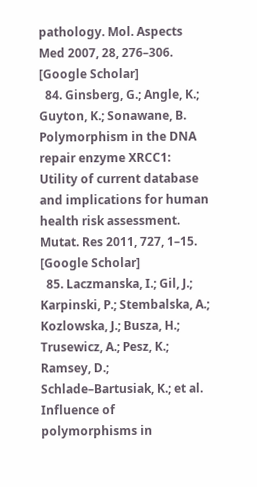pathology. Mol. Aspects Med 2007, 28, 276–306. [Google Scholar]
  84. Ginsberg, G.; Angle, K.; Guyton, K.; Sonawane, B. Polymorphism in the DNA repair enzyme XRCC1: Utility of current database and implications for human health risk assessment. Mutat. Res 2011, 727, 1–15. [Google Scholar]
  85. Laczmanska, I.; Gil, J.; Karpinski, P.; Stembalska, A.; Kozlowska, J.; Busza, H.; Trusewicz, A.; Pesz, K.; Ramsey, D.; Schlade–Bartusiak, K.; et al. Influence of polymorphisms in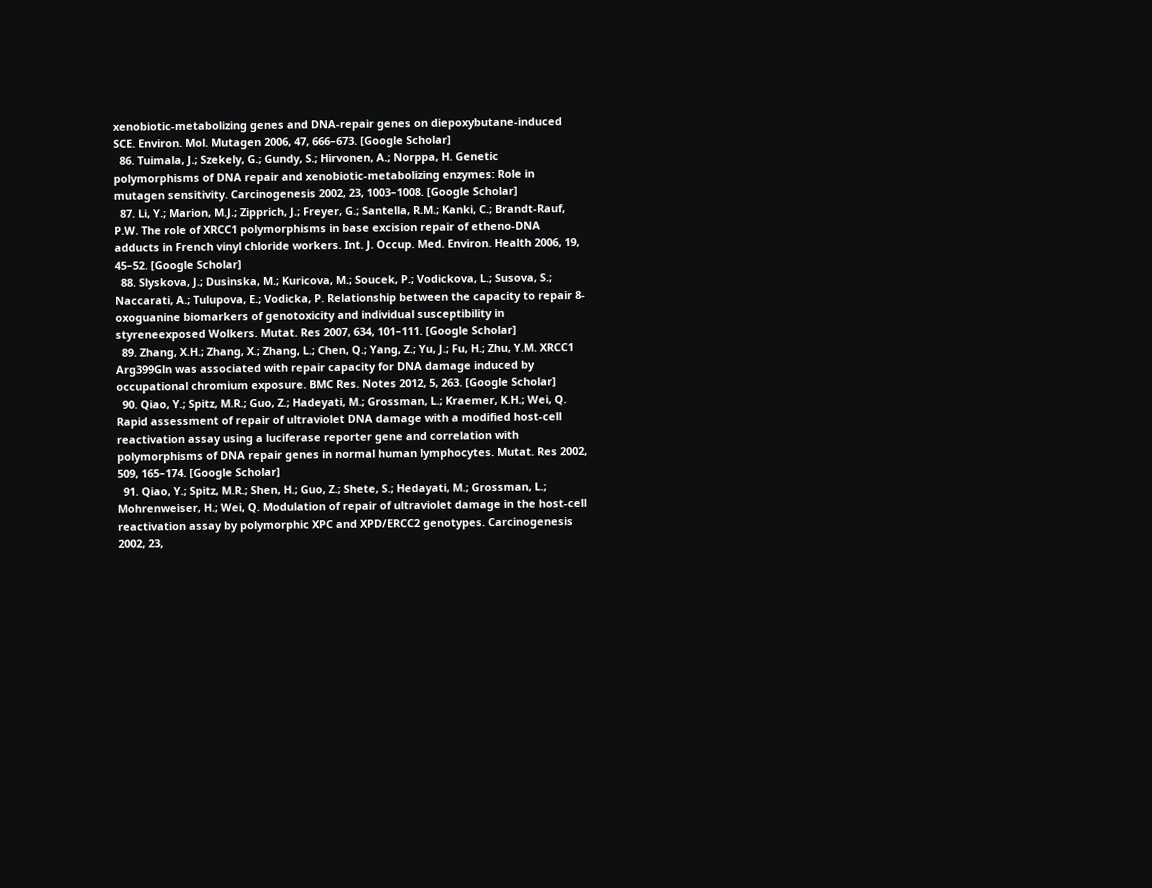xenobiotic-metabolizing genes and DNA-repair genes on diepoxybutane-induced SCE. Environ. Mol. Mutagen 2006, 47, 666–673. [Google Scholar]
  86. Tuimala, J.; Szekely, G.; Gundy, S.; Hirvonen, A.; Norppa, H. Genetic polymorphisms of DNA repair and xenobiotic-metabolizing enzymes: Role in mutagen sensitivity. Carcinogenesis 2002, 23, 1003–1008. [Google Scholar]
  87. Li, Y.; Marion, M.J.; Zipprich, J.; Freyer, G.; Santella, R.M.; Kanki, C.; Brandt-Rauf, P.W. The role of XRCC1 polymorphisms in base excision repair of etheno-DNA adducts in French vinyl chloride workers. Int. J. Occup. Med. Environ. Health 2006, 19, 45–52. [Google Scholar]
  88. Slyskova, J.; Dusinska, M.; Kuricova, M.; Soucek, P.; Vodickova, L.; Susova, S.; Naccarati, A.; Tulupova, E.; Vodicka, P. Relationship between the capacity to repair 8-oxoguanine biomarkers of genotoxicity and individual susceptibility in styreneexposed Wolkers. Mutat. Res 2007, 634, 101–111. [Google Scholar]
  89. Zhang, X.H.; Zhang, X.; Zhang, L.; Chen, Q.; Yang, Z.; Yu, J.; Fu, H.; Zhu, Y.M. XRCC1 Arg399Gln was associated with repair capacity for DNA damage induced by occupational chromium exposure. BMC Res. Notes 2012, 5, 263. [Google Scholar]
  90. Qiao, Y.; Spitz, M.R.; Guo, Z.; Hadeyati, M.; Grossman, L.; Kraemer, K.H.; Wei, Q. Rapid assessment of repair of ultraviolet DNA damage with a modified host-cell reactivation assay using a luciferase reporter gene and correlation with polymorphisms of DNA repair genes in normal human lymphocytes. Mutat. Res 2002, 509, 165–174. [Google Scholar]
  91. Qiao, Y.; Spitz, M.R.; Shen, H.; Guo, Z.; Shete, S.; Hedayati, M.; Grossman, L.; Mohrenweiser, H.; Wei, Q. Modulation of repair of ultraviolet damage in the host-cell reactivation assay by polymorphic XPC and XPD/ERCC2 genotypes. Carcinogenesis 2002, 23,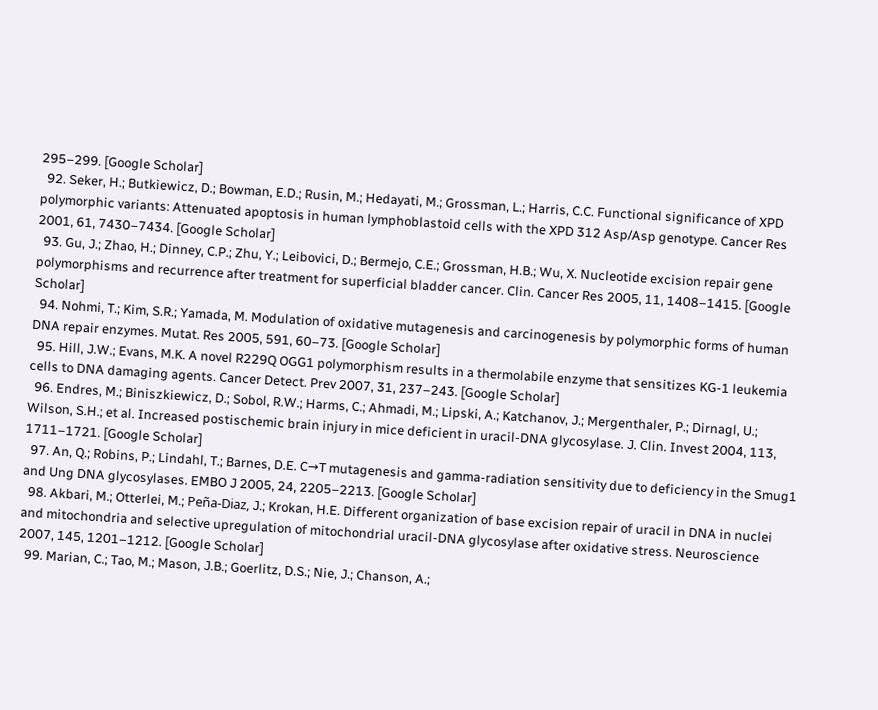295–299. [Google Scholar]
  92. Seker, H.; Butkiewicz, D.; Bowman, E.D.; Rusin, M.; Hedayati, M.; Grossman, L.; Harris, C.C. Functional significance of XPD polymorphic variants: Attenuated apoptosis in human lymphoblastoid cells with the XPD 312 Asp/Asp genotype. Cancer Res 2001, 61, 7430–7434. [Google Scholar]
  93. Gu, J.; Zhao, H.; Dinney, C.P.; Zhu, Y.; Leibovici, D.; Bermejo, C.E.; Grossman, H.B.; Wu, X. Nucleotide excision repair gene polymorphisms and recurrence after treatment for superficial bladder cancer. Clin. Cancer Res 2005, 11, 1408–1415. [Google Scholar]
  94. Nohmi, T.; Kim, S.R.; Yamada, M. Modulation of oxidative mutagenesis and carcinogenesis by polymorphic forms of human DNA repair enzymes. Mutat. Res 2005, 591, 60–73. [Google Scholar]
  95. Hill, J.W.; Evans, M.K. A novel R229Q OGG1 polymorphism results in a thermolabile enzyme that sensitizes KG-1 leukemia cells to DNA damaging agents. Cancer Detect. Prev 2007, 31, 237–243. [Google Scholar]
  96. Endres, M.; Biniszkiewicz, D.; Sobol, R.W.; Harms, C.; Ahmadi, M.; Lipski, A.; Katchanov, J.; Mergenthaler, P.; Dirnagl, U.; Wilson, S.H.; et al. Increased postischemic brain injury in mice deficient in uracil-DNA glycosylase. J. Clin. Invest 2004, 113, 1711–1721. [Google Scholar]
  97. An, Q.; Robins, P.; Lindahl, T.; Barnes, D.E. C→T mutagenesis and gamma-radiation sensitivity due to deficiency in the Smug1 and Ung DNA glycosylases. EMBO J 2005, 24, 2205–2213. [Google Scholar]
  98. Akbari, M.; Otterlei, M.; Peña-Diaz, J.; Krokan, H.E. Different organization of base excision repair of uracil in DNA in nuclei and mitochondria and selective upregulation of mitochondrial uracil-DNA glycosylase after oxidative stress. Neuroscience 2007, 145, 1201–1212. [Google Scholar]
  99. Marian, C.; Tao, M.; Mason, J.B.; Goerlitz, D.S.; Nie, J.; Chanson, A.;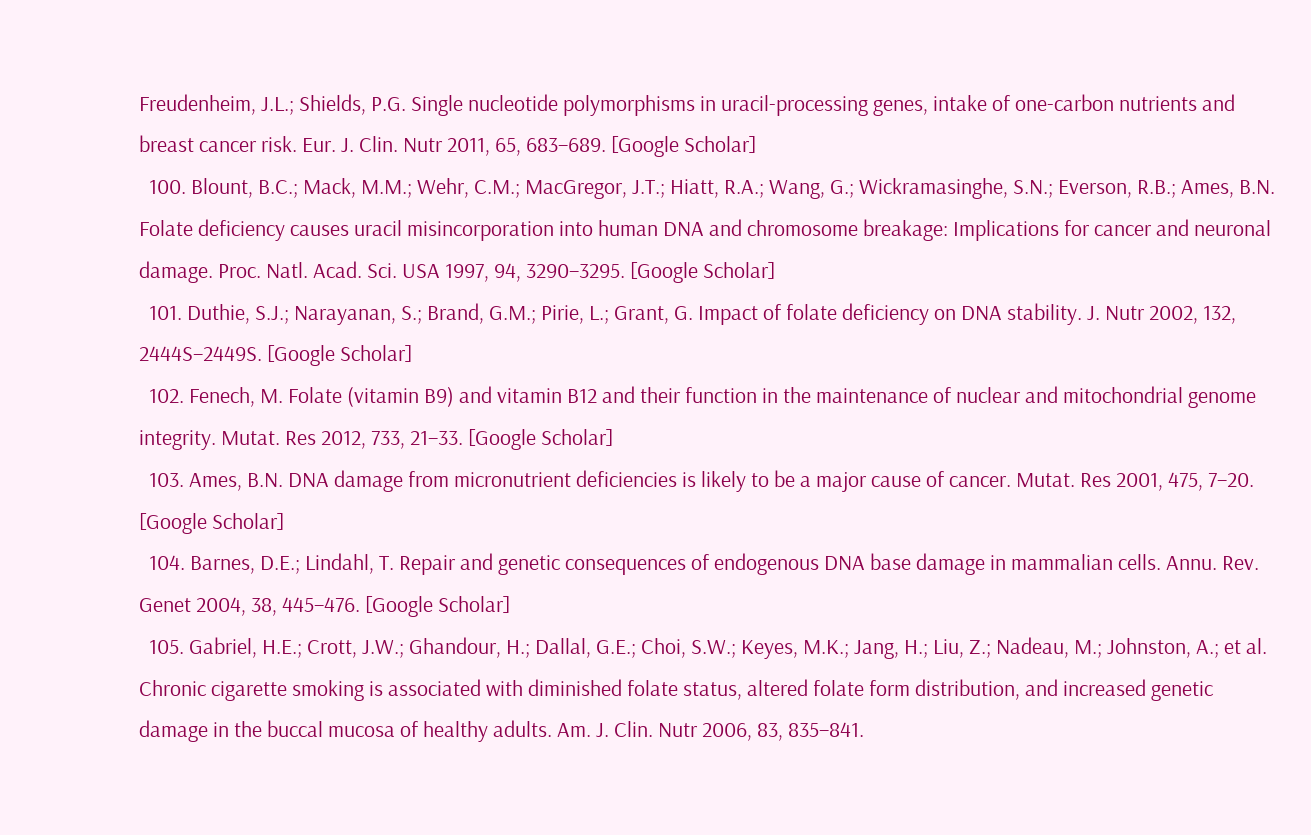Freudenheim, J.L.; Shields, P.G. Single nucleotide polymorphisms in uracil-processing genes, intake of one-carbon nutrients and breast cancer risk. Eur. J. Clin. Nutr 2011, 65, 683–689. [Google Scholar]
  100. Blount, B.C.; Mack, M.M.; Wehr, C.M.; MacGregor, J.T.; Hiatt, R.A.; Wang, G.; Wickramasinghe, S.N.; Everson, R.B.; Ames, B.N. Folate deficiency causes uracil misincorporation into human DNA and chromosome breakage: Implications for cancer and neuronal damage. Proc. Natl. Acad. Sci. USA 1997, 94, 3290–3295. [Google Scholar]
  101. Duthie, S.J.; Narayanan, S.; Brand, G.M.; Pirie, L.; Grant, G. Impact of folate deficiency on DNA stability. J. Nutr 2002, 132, 2444S–2449S. [Google Scholar]
  102. Fenech, M. Folate (vitamin B9) and vitamin B12 and their function in the maintenance of nuclear and mitochondrial genome integrity. Mutat. Res 2012, 733, 21–33. [Google Scholar]
  103. Ames, B.N. DNA damage from micronutrient deficiencies is likely to be a major cause of cancer. Mutat. Res 2001, 475, 7–20. [Google Scholar]
  104. Barnes, D.E.; Lindahl, T. Repair and genetic consequences of endogenous DNA base damage in mammalian cells. Annu. Rev. Genet 2004, 38, 445–476. [Google Scholar]
  105. Gabriel, H.E.; Crott, J.W.; Ghandour, H.; Dallal, G.E.; Choi, S.W.; Keyes, M.K.; Jang, H.; Liu, Z.; Nadeau, M.; Johnston, A.; et al. Chronic cigarette smoking is associated with diminished folate status, altered folate form distribution, and increased genetic damage in the buccal mucosa of healthy adults. Am. J. Clin. Nutr 2006, 83, 835–841.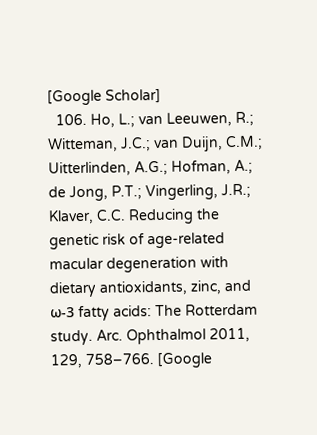[Google Scholar]
  106. Ho, L.; van Leeuwen, R.; Witteman, J.C.; van Duijn, C.M.; Uitterlinden, A.G.; Hofman, A.; de Jong, P.T.; Vingerling, J.R.; Klaver, C.C. Reducing the genetic risk of age-related macular degeneration with dietary antioxidants, zinc, and ω-3 fatty acids: The Rotterdam study. Arc. Ophthalmol 2011, 129, 758–766. [Google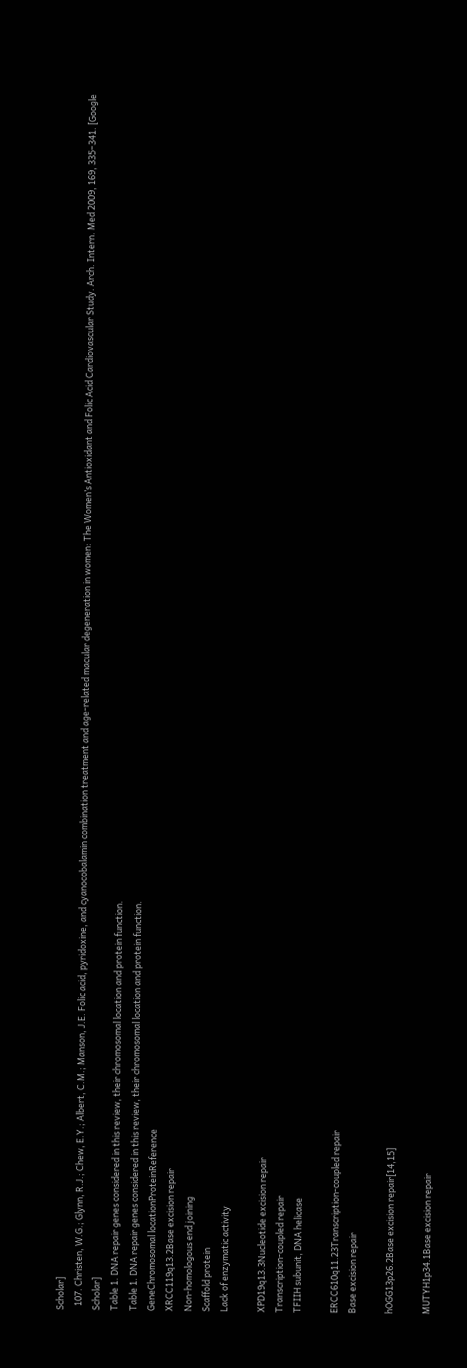Scholar]
  107. Christen, W.G.; Glynn, R.J.; Chew, E.Y.; Albert, C.M.; Manson, J.E. Folic acid, pyridoxine, and cyanocobalamin combination treatment and age-related macular degeneration in women: The Women’s Antioxidant and Folic Acid Cardiovascular Study. Arch. Intern. Med 2009, 169, 335–341. [Google Scholar]
Table 1. DNA repair genes considered in this review, their chromosomal location and protein function.
Table 1. DNA repair genes considered in this review, their chromosomal location and protein function.
GeneChromosomal locationProteinReference
XRCC119q13.2Base excision repair
Non-homologous end joining
Scaffold protein
Lack of enzymatic activity

XPD19q13.3Nucleotide excision repair
Transcription-coupled repair
TFIIH subunit, DNA helicase

ERCC610q11.23Transcription-coupled repair
Base excision repair

hOGG13p26.2Base excision repair[14,15]

MUTYH1p34.1Base excision repair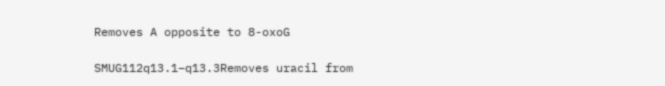Removes A opposite to 8-oxoG

SMUG112q13.1–q13.3Removes uracil from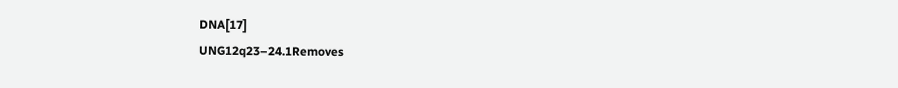DNA[17]
UNG12q23–24.1Removes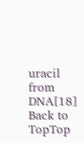uracil from DNA[18]
Back to TopTop